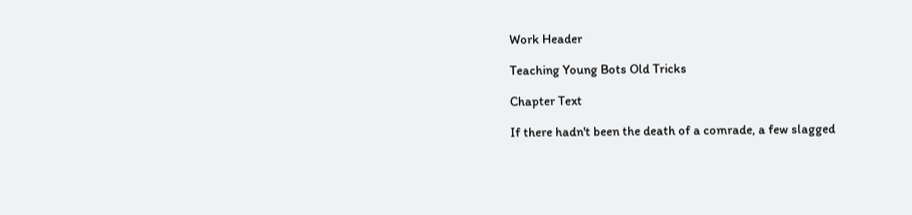Work Header

Teaching Young Bots Old Tricks

Chapter Text

If there hadn't been the death of a comrade, a few slagged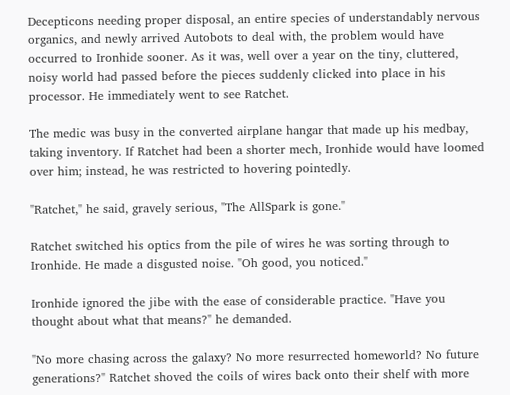Decepticons needing proper disposal, an entire species of understandably nervous organics, and newly arrived Autobots to deal with, the problem would have occurred to Ironhide sooner. As it was, well over a year on the tiny, cluttered, noisy world had passed before the pieces suddenly clicked into place in his processor. He immediately went to see Ratchet.

The medic was busy in the converted airplane hangar that made up his medbay, taking inventory. If Ratchet had been a shorter mech, Ironhide would have loomed over him; instead, he was restricted to hovering pointedly.

"Ratchet," he said, gravely serious, "The AllSpark is gone."

Ratchet switched his optics from the pile of wires he was sorting through to Ironhide. He made a disgusted noise. "Oh good, you noticed."

Ironhide ignored the jibe with the ease of considerable practice. "Have you thought about what that means?" he demanded.

"No more chasing across the galaxy? No more resurrected homeworld? No future generations?" Ratchet shoved the coils of wires back onto their shelf with more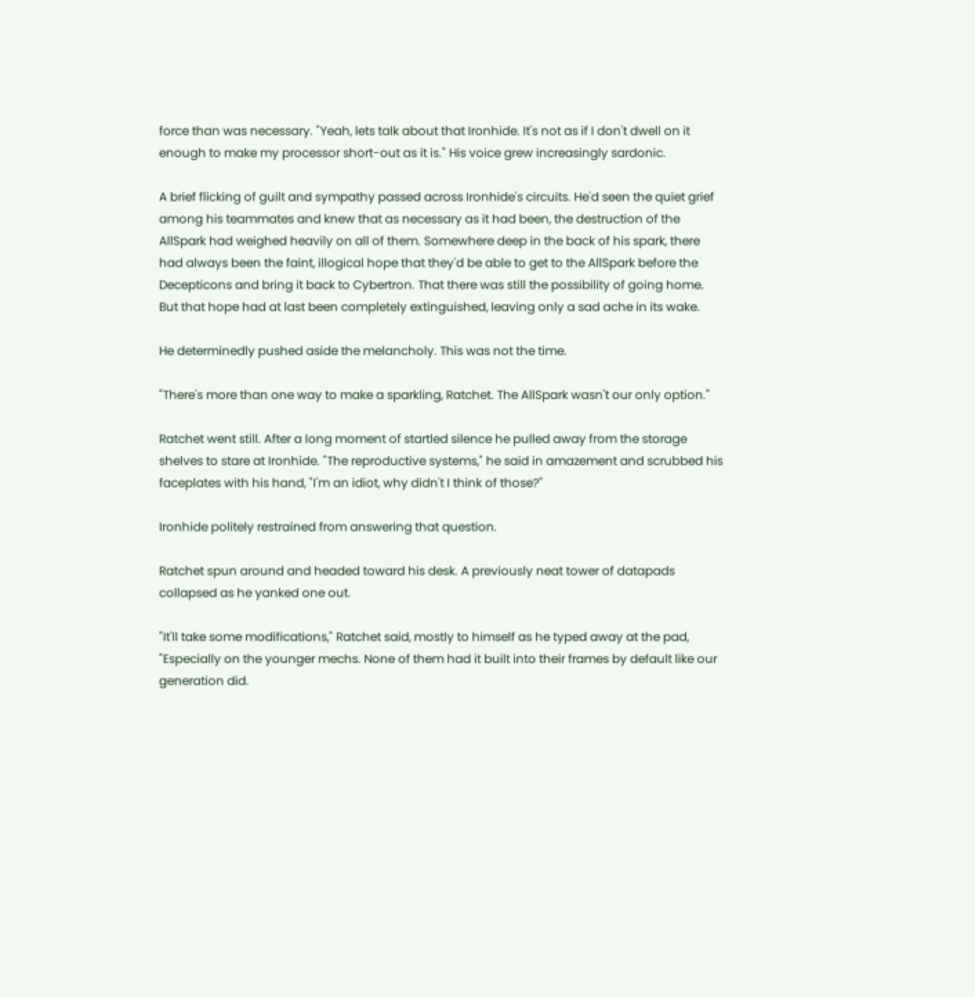force than was necessary. "Yeah, lets talk about that Ironhide. It's not as if I don't dwell on it enough to make my processor short-out as it is." His voice grew increasingly sardonic.

A brief flicking of guilt and sympathy passed across Ironhide's circuits. He'd seen the quiet grief among his teammates and knew that as necessary as it had been, the destruction of the AllSpark had weighed heavily on all of them. Somewhere deep in the back of his spark, there had always been the faint, illogical hope that they'd be able to get to the AllSpark before the Decepticons and bring it back to Cybertron. That there was still the possibility of going home. But that hope had at last been completely extinguished, leaving only a sad ache in its wake.

He determinedly pushed aside the melancholy. This was not the time.

"There's more than one way to make a sparkling, Ratchet. The AllSpark wasn't our only option."

Ratchet went still. After a long moment of startled silence he pulled away from the storage shelves to stare at Ironhide. "The reproductive systems," he said in amazement and scrubbed his faceplates with his hand, "I'm an idiot, why didn't I think of those?"

Ironhide politely restrained from answering that question.

Ratchet spun around and headed toward his desk. A previously neat tower of datapads collapsed as he yanked one out.

"It'll take some modifications," Ratchet said, mostly to himself as he typed away at the pad, "Especially on the younger mechs. None of them had it built into their frames by default like our generation did.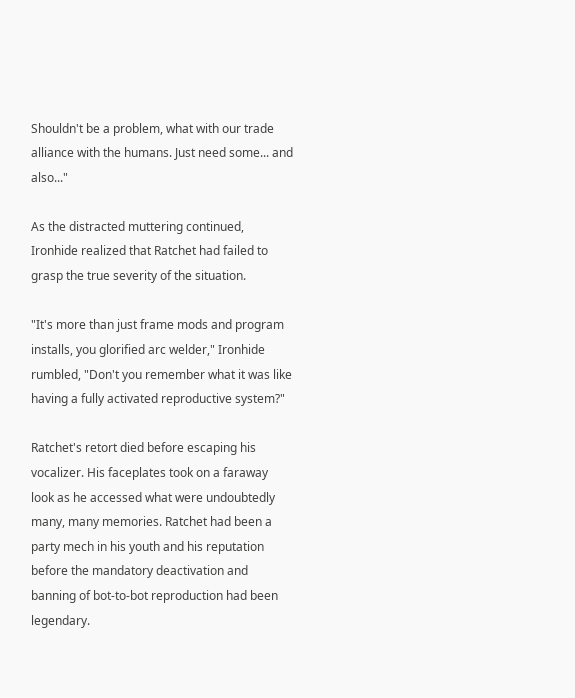Shouldn't be a problem, what with our trade alliance with the humans. Just need some... and also..."

As the distracted muttering continued, Ironhide realized that Ratchet had failed to grasp the true severity of the situation.

"It's more than just frame mods and program installs, you glorified arc welder," Ironhide rumbled, "Don't you remember what it was like having a fully activated reproductive system?"

Ratchet's retort died before escaping his vocalizer. His faceplates took on a faraway look as he accessed what were undoubtedly many, many memories. Ratchet had been a party mech in his youth and his reputation before the mandatory deactivation and banning of bot-to-bot reproduction had been legendary.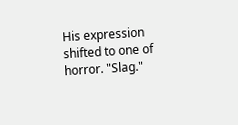His expression shifted to one of horror. "Slag."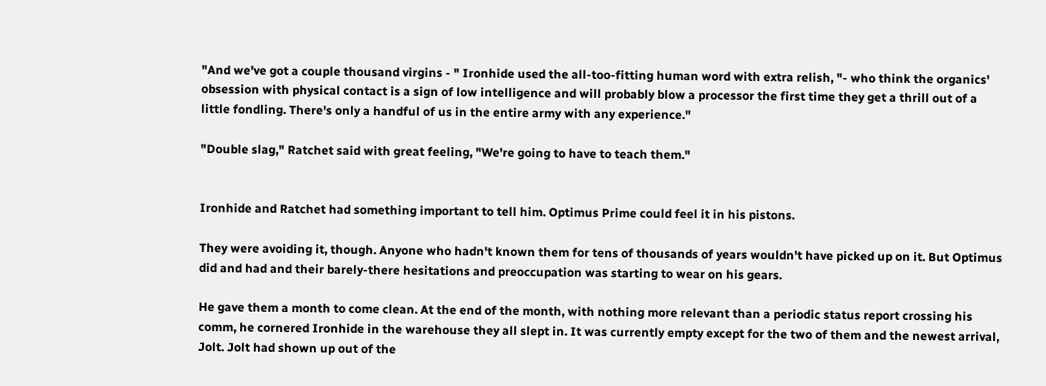"And we've got a couple thousand virgins - " Ironhide used the all-too-fitting human word with extra relish, "- who think the organics' obsession with physical contact is a sign of low intelligence and will probably blow a processor the first time they get a thrill out of a little fondling. There's only a handful of us in the entire army with any experience."

"Double slag," Ratchet said with great feeling, "We're going to have to teach them."


Ironhide and Ratchet had something important to tell him. Optimus Prime could feel it in his pistons.

They were avoiding it, though. Anyone who hadn't known them for tens of thousands of years wouldn't have picked up on it. But Optimus did and had and their barely-there hesitations and preoccupation was starting to wear on his gears.

He gave them a month to come clean. At the end of the month, with nothing more relevant than a periodic status report crossing his comm, he cornered Ironhide in the warehouse they all slept in. It was currently empty except for the two of them and the newest arrival, Jolt. Jolt had shown up out of the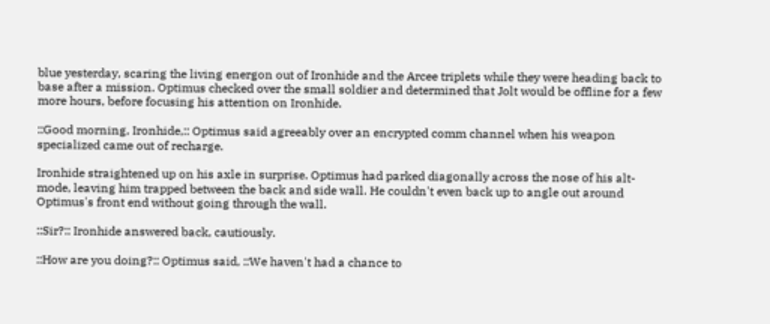blue yesterday, scaring the living energon out of Ironhide and the Arcee triplets while they were heading back to base after a mission. Optimus checked over the small soldier and determined that Jolt would be offline for a few more hours, before focusing his attention on Ironhide.

::Good morning, Ironhide,:: Optimus said agreeably over an encrypted comm channel when his weapon specialized came out of recharge.

Ironhide straightened up on his axle in surprise. Optimus had parked diagonally across the nose of his alt-mode, leaving him trapped between the back and side wall. He couldn't even back up to angle out around Optimus's front end without going through the wall.

::Sir?:: Ironhide answered back, cautiously.

::How are you doing?:: Optimus said, ::We haven't had a chance to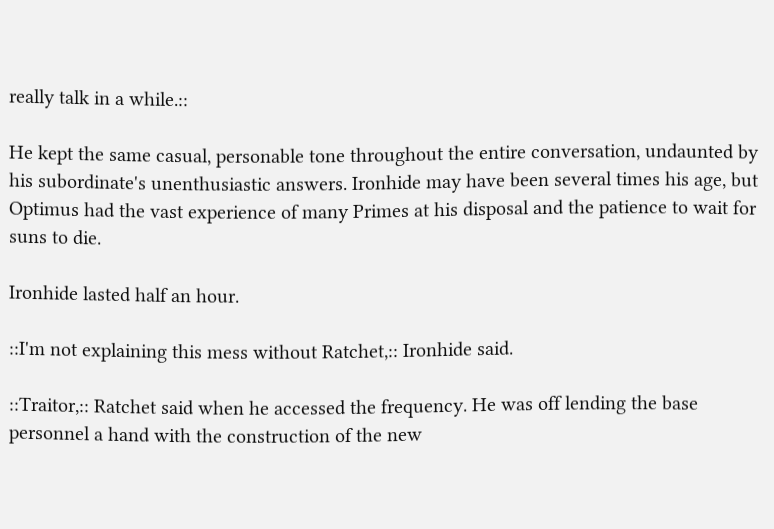really talk in a while.::

He kept the same casual, personable tone throughout the entire conversation, undaunted by his subordinate's unenthusiastic answers. Ironhide may have been several times his age, but Optimus had the vast experience of many Primes at his disposal and the patience to wait for suns to die.

Ironhide lasted half an hour.

::I'm not explaining this mess without Ratchet,:: Ironhide said.

::Traitor,:: Ratchet said when he accessed the frequency. He was off lending the base personnel a hand with the construction of the new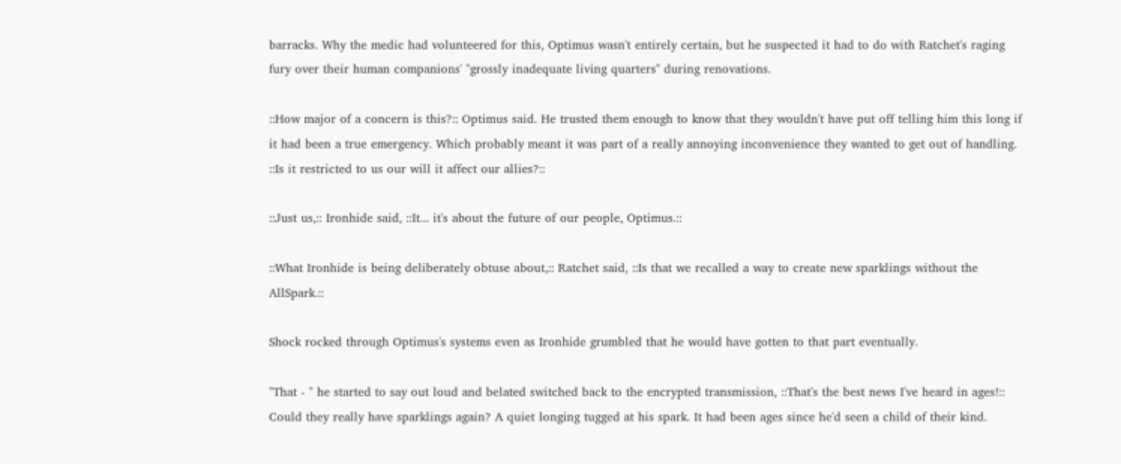barracks. Why the medic had volunteered for this, Optimus wasn't entirely certain, but he suspected it had to do with Ratchet's raging fury over their human companions' "grossly inadequate living quarters" during renovations.

::How major of a concern is this?:: Optimus said. He trusted them enough to know that they wouldn't have put off telling him this long if it had been a true emergency. Which probably meant it was part of a really annoying inconvenience they wanted to get out of handling. ::Is it restricted to us our will it affect our allies?::

::Just us,:: Ironhide said, ::It... it's about the future of our people, Optimus.::

::What Ironhide is being deliberately obtuse about,:: Ratchet said, ::Is that we recalled a way to create new sparklings without the AllSpark.::

Shock rocked through Optimus's systems even as Ironhide grumbled that he would have gotten to that part eventually.

"That - " he started to say out loud and belated switched back to the encrypted transmission, ::That's the best news I've heard in ages!:: Could they really have sparklings again? A quiet longing tugged at his spark. It had been ages since he'd seen a child of their kind.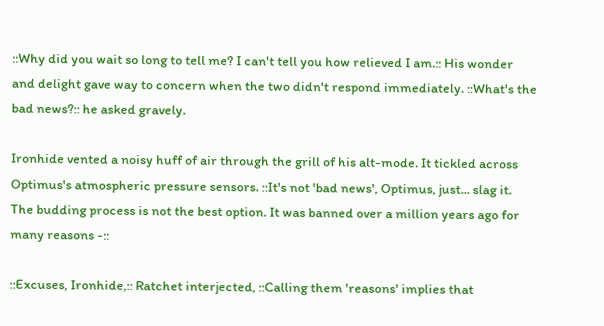::Why did you wait so long to tell me? I can't tell you how relieved I am.:: His wonder and delight gave way to concern when the two didn't respond immediately. ::What's the bad news?:: he asked gravely.

Ironhide vented a noisy huff of air through the grill of his alt-mode. It tickled across Optimus's atmospheric pressure sensors. ::It's not 'bad news', Optimus, just... slag it. The budding process is not the best option. It was banned over a million years ago for many reasons -::

::Excuses, Ironhide,:: Ratchet interjected, ::Calling them 'reasons' implies that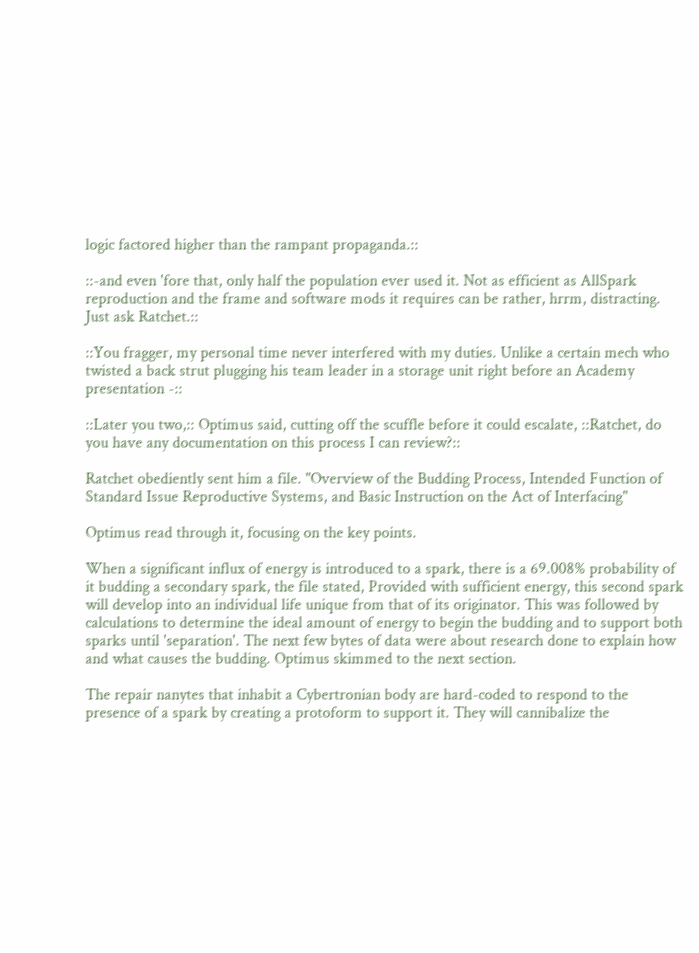logic factored higher than the rampant propaganda.::

::-and even 'fore that, only half the population ever used it. Not as efficient as AllSpark reproduction and the frame and software mods it requires can be rather, hrrm, distracting. Just ask Ratchet.::

::You fragger, my personal time never interfered with my duties. Unlike a certain mech who twisted a back strut plugging his team leader in a storage unit right before an Academy presentation -::

::Later you two,:: Optimus said, cutting off the scuffle before it could escalate, ::Ratchet, do you have any documentation on this process I can review?::

Ratchet obediently sent him a file. "Overview of the Budding Process, Intended Function of Standard Issue Reproductive Systems, and Basic Instruction on the Act of Interfacing"

Optimus read through it, focusing on the key points.

When a significant influx of energy is introduced to a spark, there is a 69.008% probability of it budding a secondary spark, the file stated, Provided with sufficient energy, this second spark will develop into an individual life unique from that of its originator. This was followed by calculations to determine the ideal amount of energy to begin the budding and to support both sparks until 'separation'. The next few bytes of data were about research done to explain how and what causes the budding. Optimus skimmed to the next section.

The repair nanytes that inhabit a Cybertronian body are hard-coded to respond to the presence of a spark by creating a protoform to support it. They will cannibalize the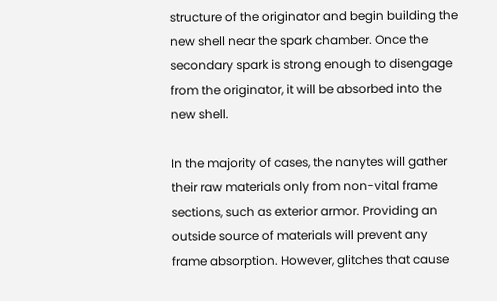structure of the originator and begin building the new shell near the spark chamber. Once the secondary spark is strong enough to disengage from the originator, it will be absorbed into the new shell.

In the majority of cases, the nanytes will gather their raw materials only from non-vital frame sections, such as exterior armor. Providing an outside source of materials will prevent any frame absorption. However, glitches that cause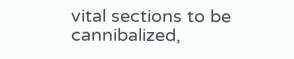vital sections to be cannibalized,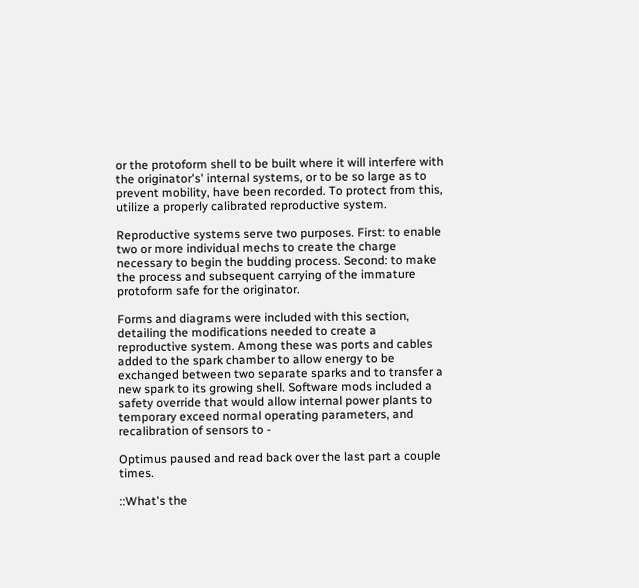or the protoform shell to be built where it will interfere with the originator's' internal systems, or to be so large as to prevent mobility, have been recorded. To protect from this, utilize a properly calibrated reproductive system.

Reproductive systems serve two purposes. First: to enable two or more individual mechs to create the charge necessary to begin the budding process. Second: to make the process and subsequent carrying of the immature protoform safe for the originator.

Forms and diagrams were included with this section, detailing the modifications needed to create a reproductive system. Among these was ports and cables added to the spark chamber to allow energy to be exchanged between two separate sparks and to transfer a new spark to its growing shell. Software mods included a safety override that would allow internal power plants to temporary exceed normal operating parameters, and recalibration of sensors to -

Optimus paused and read back over the last part a couple times.

::What's the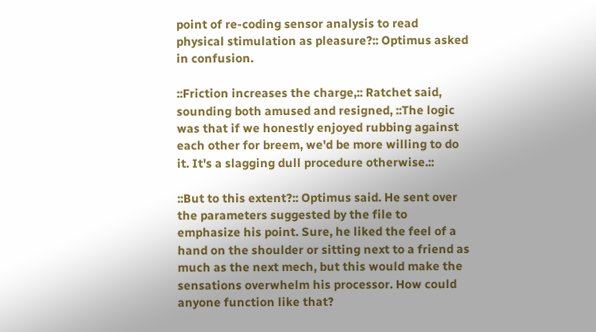point of re-coding sensor analysis to read physical stimulation as pleasure?:: Optimus asked in confusion.

::Friction increases the charge,:: Ratchet said, sounding both amused and resigned, ::The logic was that if we honestly enjoyed rubbing against each other for breem, we'd be more willing to do it. It's a slagging dull procedure otherwise.::

::But to this extent?:: Optimus said. He sent over the parameters suggested by the file to emphasize his point. Sure, he liked the feel of a hand on the shoulder or sitting next to a friend as much as the next mech, but this would make the sensations overwhelm his processor. How could anyone function like that?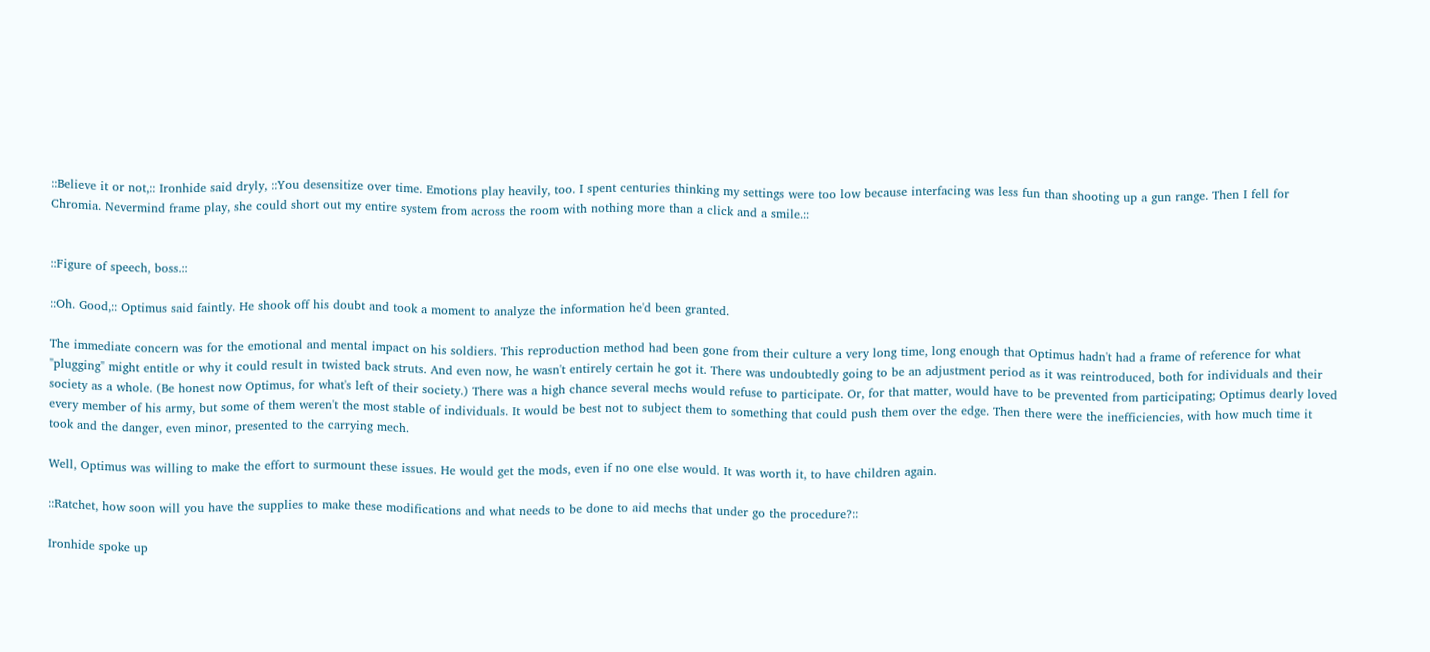::Believe it or not,:: Ironhide said dryly, ::You desensitize over time. Emotions play heavily, too. I spent centuries thinking my settings were too low because interfacing was less fun than shooting up a gun range. Then I fell for Chromia. Nevermind frame play, she could short out my entire system from across the room with nothing more than a click and a smile.::


::Figure of speech, boss.::

::Oh. Good,:: Optimus said faintly. He shook off his doubt and took a moment to analyze the information he'd been granted.

The immediate concern was for the emotional and mental impact on his soldiers. This reproduction method had been gone from their culture a very long time, long enough that Optimus hadn't had a frame of reference for what "plugging" might entitle or why it could result in twisted back struts. And even now, he wasn't entirely certain he got it. There was undoubtedly going to be an adjustment period as it was reintroduced, both for individuals and their society as a whole. (Be honest now Optimus, for what's left of their society.) There was a high chance several mechs would refuse to participate. Or, for that matter, would have to be prevented from participating; Optimus dearly loved every member of his army, but some of them weren't the most stable of individuals. It would be best not to subject them to something that could push them over the edge. Then there were the inefficiencies, with how much time it took and the danger, even minor, presented to the carrying mech.

Well, Optimus was willing to make the effort to surmount these issues. He would get the mods, even if no one else would. It was worth it, to have children again.

::Ratchet, how soon will you have the supplies to make these modifications and what needs to be done to aid mechs that under go the procedure?::

Ironhide spoke up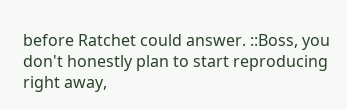before Ratchet could answer. ::Boss, you don't honestly plan to start reproducing right away,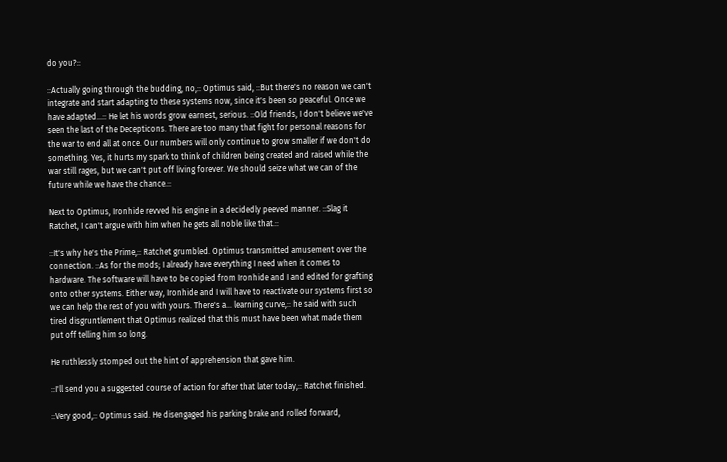do you?::

::Actually going through the budding, no,:: Optimus said, ::But there's no reason we can't integrate and start adapting to these systems now, since it's been so peaceful. Once we have adapted...:: He let his words grow earnest, serious. ::Old friends, I don't believe we've seen the last of the Decepticons. There are too many that fight for personal reasons for the war to end all at once. Our numbers will only continue to grow smaller if we don't do something. Yes, it hurts my spark to think of children being created and raised while the war still rages, but we can't put off living forever. We should seize what we can of the future while we have the chance.::

Next to Optimus, Ironhide revved his engine in a decidedly peeved manner. ::Slag it Ratchet, I can't argue with him when he gets all noble like that.::

::It's why he's the Prime,:: Ratchet grumbled. Optimus transmitted amusement over the connection. ::As for the mods; I already have everything I need when it comes to hardware. The software will have to be copied from Ironhide and I and edited for grafting onto other systems. Either way, Ironhide and I will have to reactivate our systems first so we can help the rest of you with yours. There's a... learning curve,:: he said with such tired disgruntlement that Optimus realized that this must have been what made them put off telling him so long.

He ruthlessly stomped out the hint of apprehension that gave him.

::I'll send you a suggested course of action for after that later today,:: Ratchet finished.

::Very good,:: Optimus said. He disengaged his parking brake and rolled forward,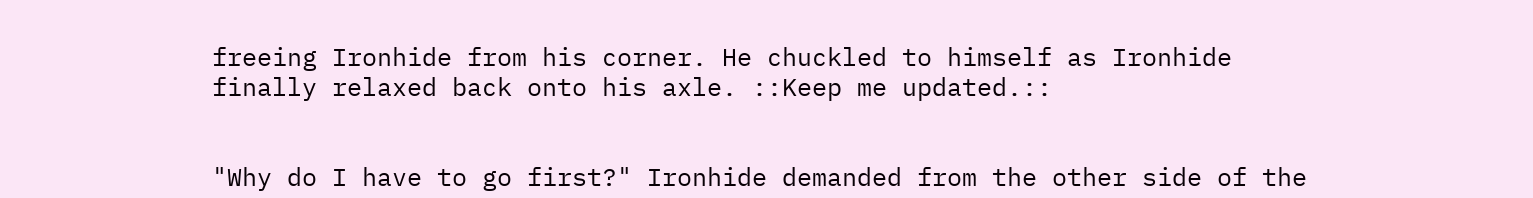freeing Ironhide from his corner. He chuckled to himself as Ironhide finally relaxed back onto his axle. ::Keep me updated.::


"Why do I have to go first?" Ironhide demanded from the other side of the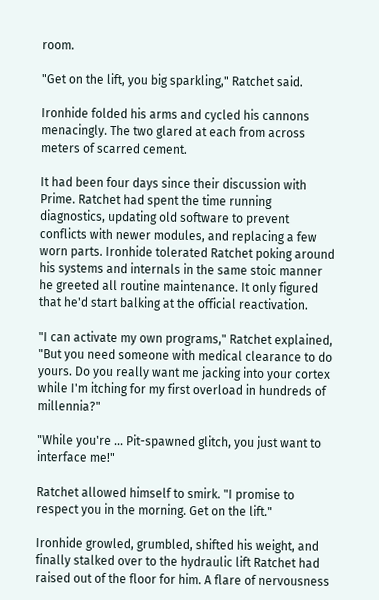room.

"Get on the lift, you big sparkling," Ratchet said.

Ironhide folded his arms and cycled his cannons menacingly. The two glared at each from across meters of scarred cement.

It had been four days since their discussion with Prime. Ratchet had spent the time running diagnostics, updating old software to prevent conflicts with newer modules, and replacing a few worn parts. Ironhide tolerated Ratchet poking around his systems and internals in the same stoic manner he greeted all routine maintenance. It only figured that he'd start balking at the official reactivation.

"I can activate my own programs," Ratchet explained, "But you need someone with medical clearance to do yours. Do you really want me jacking into your cortex while I'm itching for my first overload in hundreds of millennia?"

"While you're ... Pit-spawned glitch, you just want to interface me!"

Ratchet allowed himself to smirk. "I promise to respect you in the morning. Get on the lift."

Ironhide growled, grumbled, shifted his weight, and finally stalked over to the hydraulic lift Ratchet had raised out of the floor for him. A flare of nervousness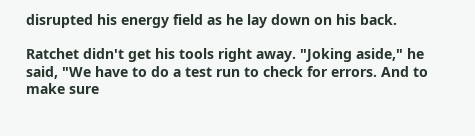disrupted his energy field as he lay down on his back.

Ratchet didn't get his tools right away. "Joking aside," he said, "We have to do a test run to check for errors. And to make sure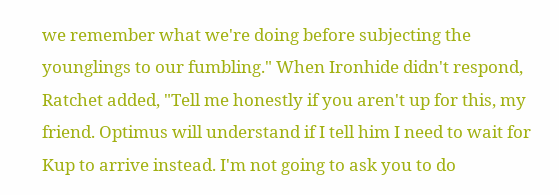we remember what we're doing before subjecting the younglings to our fumbling." When Ironhide didn't respond, Ratchet added, "Tell me honestly if you aren't up for this, my friend. Optimus will understand if I tell him I need to wait for Kup to arrive instead. I'm not going to ask you to do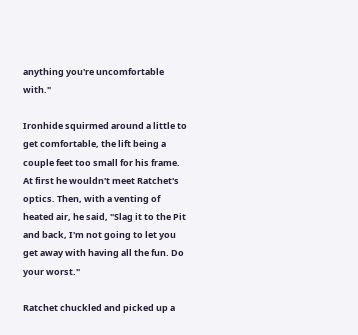anything you're uncomfortable with."

Ironhide squirmed around a little to get comfortable, the lift being a couple feet too small for his frame. At first he wouldn't meet Ratchet's optics. Then, with a venting of heated air, he said, "Slag it to the Pit and back, I'm not going to let you get away with having all the fun. Do your worst."

Ratchet chuckled and picked up a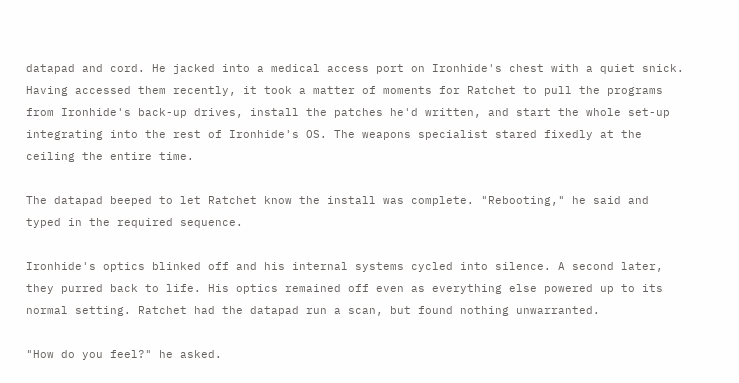datapad and cord. He jacked into a medical access port on Ironhide's chest with a quiet snick. Having accessed them recently, it took a matter of moments for Ratchet to pull the programs from Ironhide's back-up drives, install the patches he'd written, and start the whole set-up integrating into the rest of Ironhide's OS. The weapons specialist stared fixedly at the ceiling the entire time.

The datapad beeped to let Ratchet know the install was complete. "Rebooting," he said and typed in the required sequence.

Ironhide's optics blinked off and his internal systems cycled into silence. A second later, they purred back to life. His optics remained off even as everything else powered up to its normal setting. Ratchet had the datapad run a scan, but found nothing unwarranted.

"How do you feel?" he asked.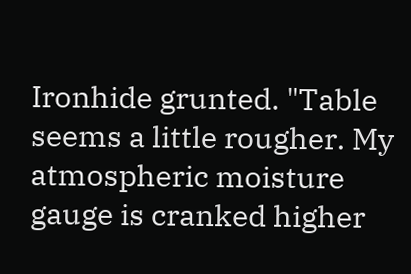Ironhide grunted. "Table seems a little rougher. My atmospheric moisture gauge is cranked higher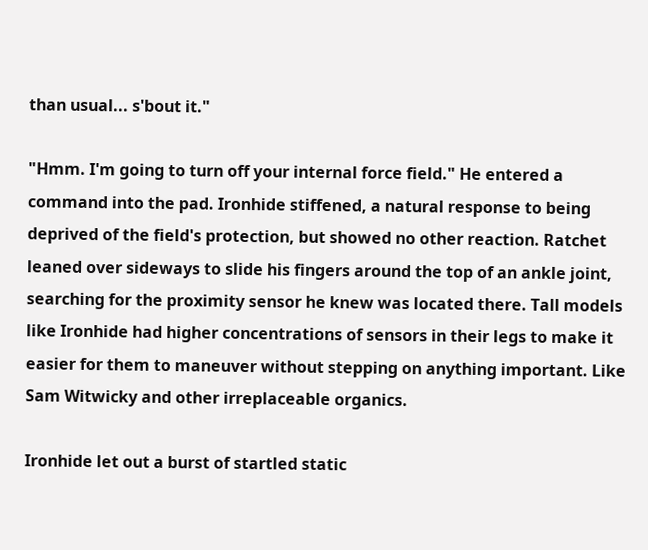than usual... s'bout it."

"Hmm. I'm going to turn off your internal force field." He entered a command into the pad. Ironhide stiffened, a natural response to being deprived of the field's protection, but showed no other reaction. Ratchet leaned over sideways to slide his fingers around the top of an ankle joint, searching for the proximity sensor he knew was located there. Tall models like Ironhide had higher concentrations of sensors in their legs to make it easier for them to maneuver without stepping on anything important. Like Sam Witwicky and other irreplaceable organics.

Ironhide let out a burst of startled static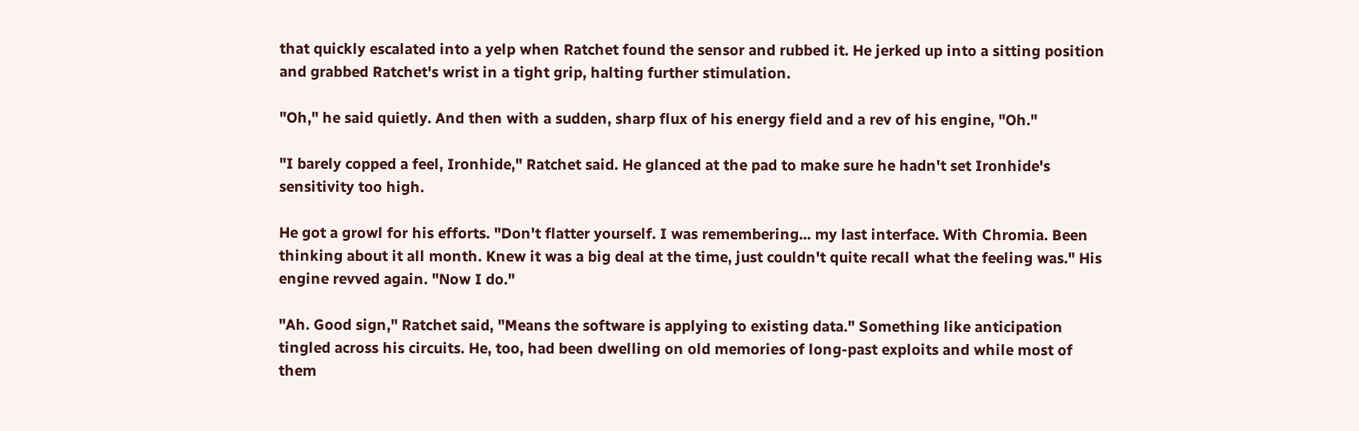that quickly escalated into a yelp when Ratchet found the sensor and rubbed it. He jerked up into a sitting position and grabbed Ratchet's wrist in a tight grip, halting further stimulation.

"Oh," he said quietly. And then with a sudden, sharp flux of his energy field and a rev of his engine, "Oh."

"I barely copped a feel, Ironhide," Ratchet said. He glanced at the pad to make sure he hadn't set Ironhide's sensitivity too high.

He got a growl for his efforts. "Don't flatter yourself. I was remembering... my last interface. With Chromia. Been thinking about it all month. Knew it was a big deal at the time, just couldn't quite recall what the feeling was." His engine revved again. "Now I do."

"Ah. Good sign," Ratchet said, "Means the software is applying to existing data." Something like anticipation tingled across his circuits. He, too, had been dwelling on old memories of long-past exploits and while most of them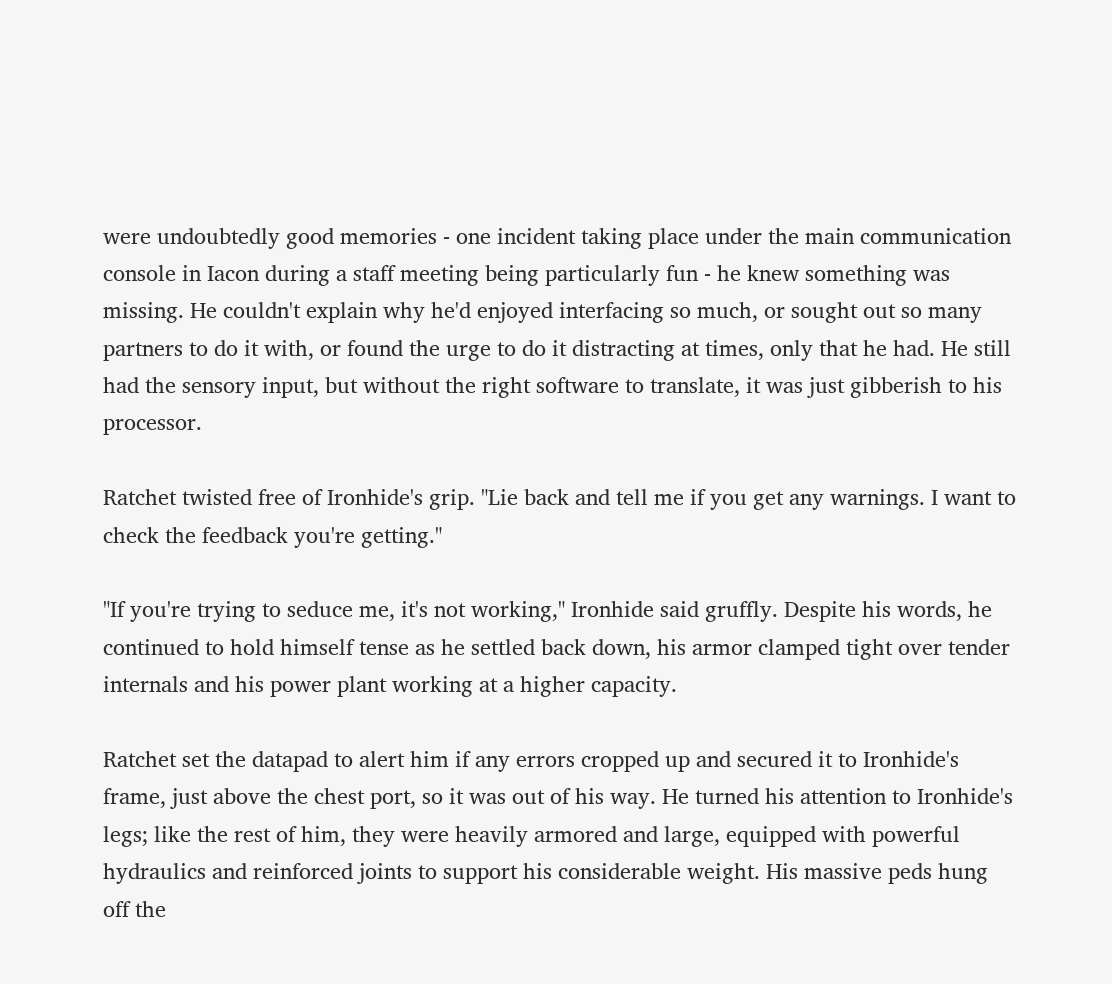were undoubtedly good memories - one incident taking place under the main communication console in Iacon during a staff meeting being particularly fun - he knew something was missing. He couldn't explain why he'd enjoyed interfacing so much, or sought out so many partners to do it with, or found the urge to do it distracting at times, only that he had. He still had the sensory input, but without the right software to translate, it was just gibberish to his processor.

Ratchet twisted free of Ironhide's grip. "Lie back and tell me if you get any warnings. I want to check the feedback you're getting."

"If you're trying to seduce me, it's not working," Ironhide said gruffly. Despite his words, he continued to hold himself tense as he settled back down, his armor clamped tight over tender internals and his power plant working at a higher capacity.

Ratchet set the datapad to alert him if any errors cropped up and secured it to Ironhide's frame, just above the chest port, so it was out of his way. He turned his attention to Ironhide's legs; like the rest of him, they were heavily armored and large, equipped with powerful hydraulics and reinforced joints to support his considerable weight. His massive peds hung off the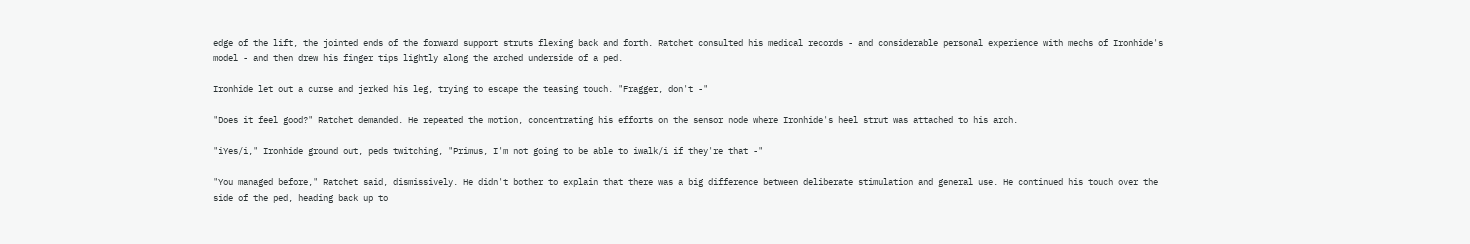edge of the lift, the jointed ends of the forward support struts flexing back and forth. Ratchet consulted his medical records - and considerable personal experience with mechs of Ironhide's model - and then drew his finger tips lightly along the arched underside of a ped.

Ironhide let out a curse and jerked his leg, trying to escape the teasing touch. "Fragger, don't -"

"Does it feel good?" Ratchet demanded. He repeated the motion, concentrating his efforts on the sensor node where Ironhide's heel strut was attached to his arch.

"iYes/i," Ironhide ground out, peds twitching, "Primus, I'm not going to be able to iwalk/i if they're that -"

"You managed before," Ratchet said, dismissively. He didn't bother to explain that there was a big difference between deliberate stimulation and general use. He continued his touch over the side of the ped, heading back up to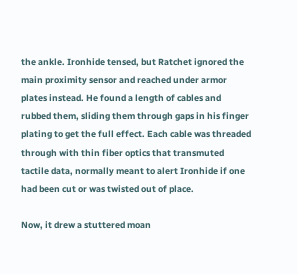the ankle. Ironhide tensed, but Ratchet ignored the main proximity sensor and reached under armor plates instead. He found a length of cables and rubbed them, sliding them through gaps in his finger plating to get the full effect. Each cable was threaded through with thin fiber optics that transmuted tactile data, normally meant to alert Ironhide if one had been cut or was twisted out of place.

Now, it drew a stuttered moan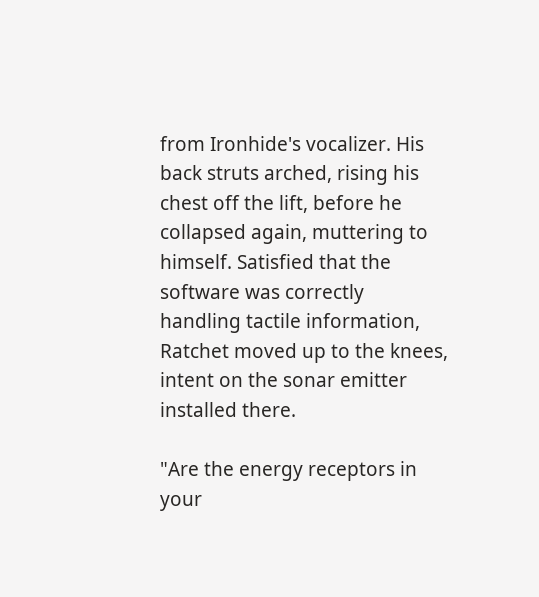from Ironhide's vocalizer. His back struts arched, rising his chest off the lift, before he collapsed again, muttering to himself. Satisfied that the software was correctly handling tactile information, Ratchet moved up to the knees, intent on the sonar emitter installed there.

"Are the energy receptors in your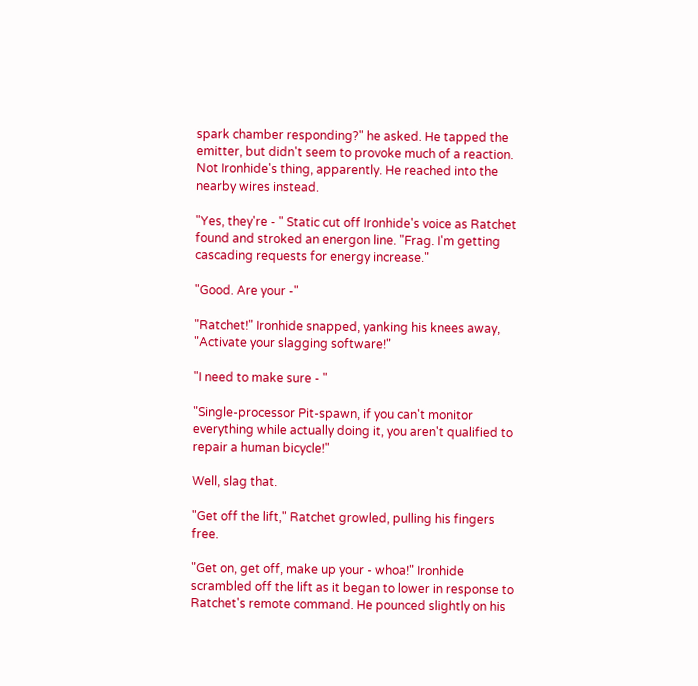spark chamber responding?" he asked. He tapped the emitter, but didn't seem to provoke much of a reaction. Not Ironhide's thing, apparently. He reached into the nearby wires instead.

"Yes, they're - " Static cut off Ironhide's voice as Ratchet found and stroked an energon line. "Frag. I'm getting cascading requests for energy increase."

"Good. Are your -"

"Ratchet!" Ironhide snapped, yanking his knees away, "Activate your slagging software!"

"I need to make sure - "

"Single-processor Pit-spawn, if you can't monitor everything while actually doing it, you aren't qualified to repair a human bicycle!"

Well, slag that.

"Get off the lift," Ratchet growled, pulling his fingers free.

"Get on, get off, make up your - whoa!" Ironhide scrambled off the lift as it began to lower in response to Ratchet's remote command. He pounced slightly on his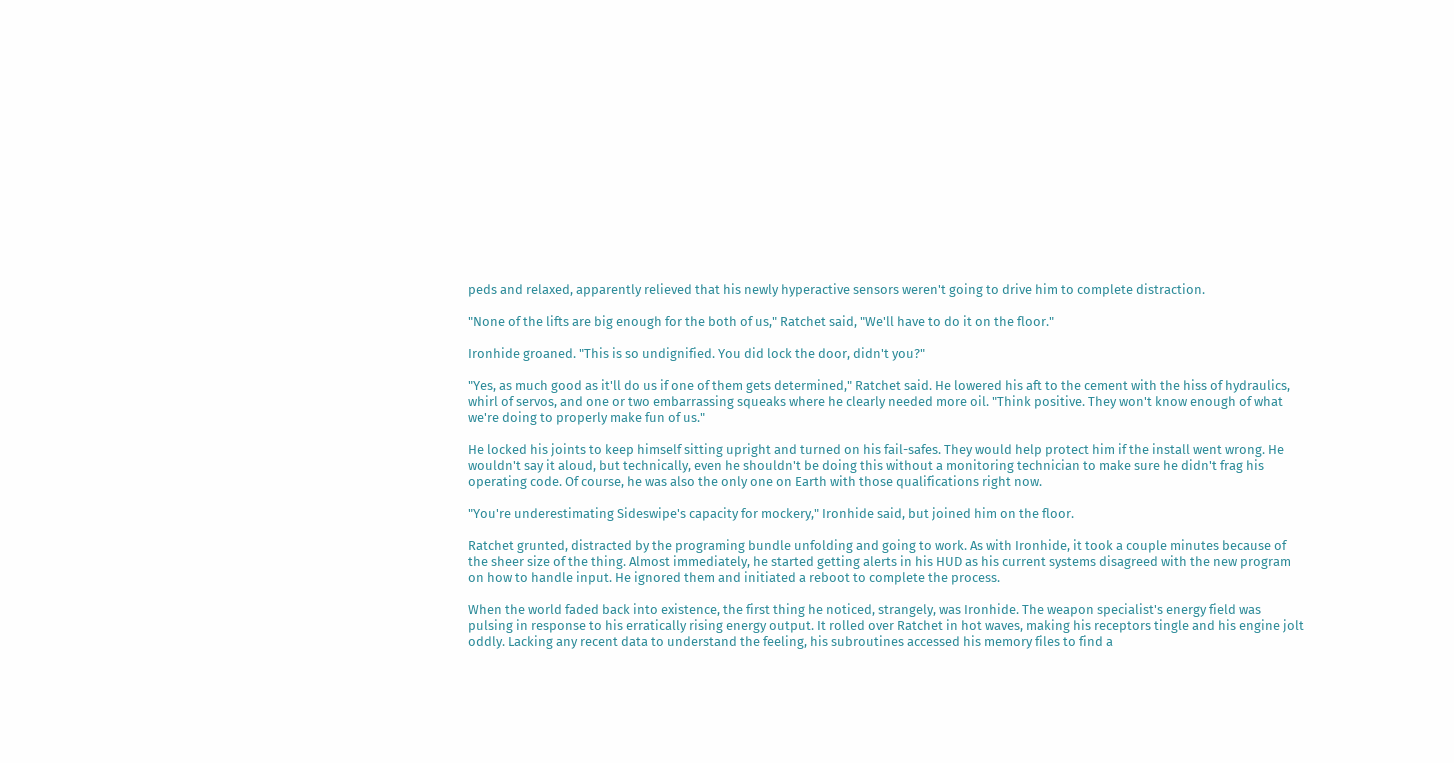peds and relaxed, apparently relieved that his newly hyperactive sensors weren't going to drive him to complete distraction.

"None of the lifts are big enough for the both of us," Ratchet said, "We'll have to do it on the floor."

Ironhide groaned. "This is so undignified. You did lock the door, didn't you?"

"Yes, as much good as it'll do us if one of them gets determined," Ratchet said. He lowered his aft to the cement with the hiss of hydraulics, whirl of servos, and one or two embarrassing squeaks where he clearly needed more oil. "Think positive. They won't know enough of what we're doing to properly make fun of us."

He locked his joints to keep himself sitting upright and turned on his fail-safes. They would help protect him if the install went wrong. He wouldn't say it aloud, but technically, even he shouldn't be doing this without a monitoring technician to make sure he didn't frag his operating code. Of course, he was also the only one on Earth with those qualifications right now.

"You're underestimating Sideswipe's capacity for mockery," Ironhide said, but joined him on the floor.

Ratchet grunted, distracted by the programing bundle unfolding and going to work. As with Ironhide, it took a couple minutes because of the sheer size of the thing. Almost immediately, he started getting alerts in his HUD as his current systems disagreed with the new program on how to handle input. He ignored them and initiated a reboot to complete the process.

When the world faded back into existence, the first thing he noticed, strangely, was Ironhide. The weapon specialist's energy field was pulsing in response to his erratically rising energy output. It rolled over Ratchet in hot waves, making his receptors tingle and his engine jolt oddly. Lacking any recent data to understand the feeling, his subroutines accessed his memory files to find a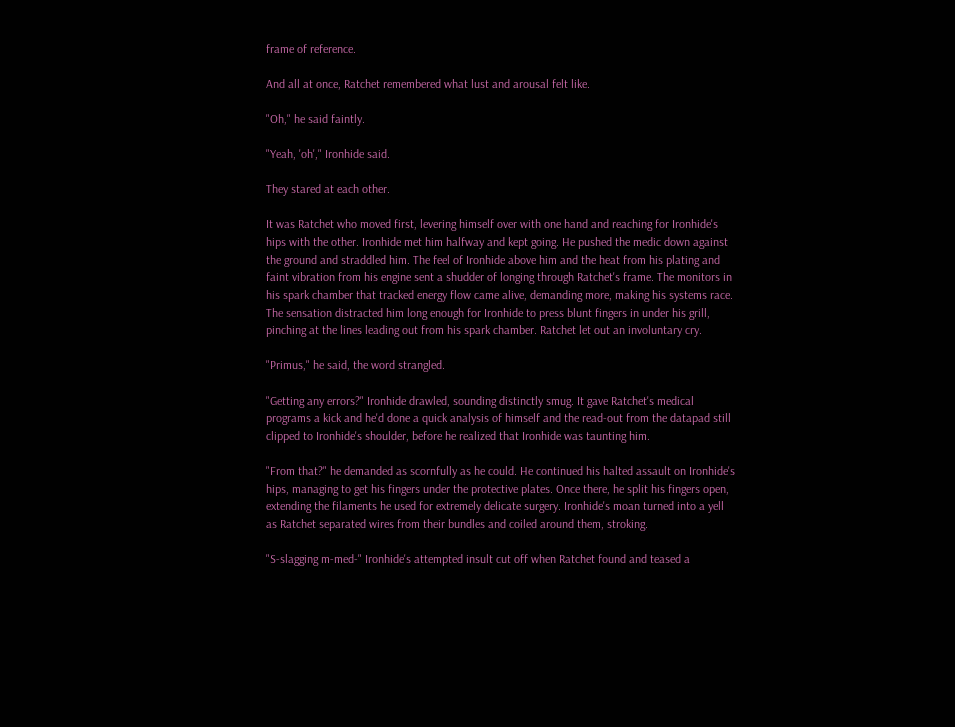frame of reference.

And all at once, Ratchet remembered what lust and arousal felt like.

"Oh," he said faintly.

"Yeah, 'oh'," Ironhide said.

They stared at each other.

It was Ratchet who moved first, levering himself over with one hand and reaching for Ironhide's hips with the other. Ironhide met him halfway and kept going. He pushed the medic down against the ground and straddled him. The feel of Ironhide above him and the heat from his plating and faint vibration from his engine sent a shudder of longing through Ratchet's frame. The monitors in his spark chamber that tracked energy flow came alive, demanding more, making his systems race. The sensation distracted him long enough for Ironhide to press blunt fingers in under his grill, pinching at the lines leading out from his spark chamber. Ratchet let out an involuntary cry.

"Primus," he said, the word strangled.

"Getting any errors?" Ironhide drawled, sounding distinctly smug. It gave Ratchet's medical programs a kick and he'd done a quick analysis of himself and the read-out from the datapad still clipped to Ironhide's shoulder, before he realized that Ironhide was taunting him.

"From that?" he demanded as scornfully as he could. He continued his halted assault on Ironhide's hips, managing to get his fingers under the protective plates. Once there, he split his fingers open, extending the filaments he used for extremely delicate surgery. Ironhide's moan turned into a yell as Ratchet separated wires from their bundles and coiled around them, stroking.

"S-slagging m-med-" Ironhide's attempted insult cut off when Ratchet found and teased a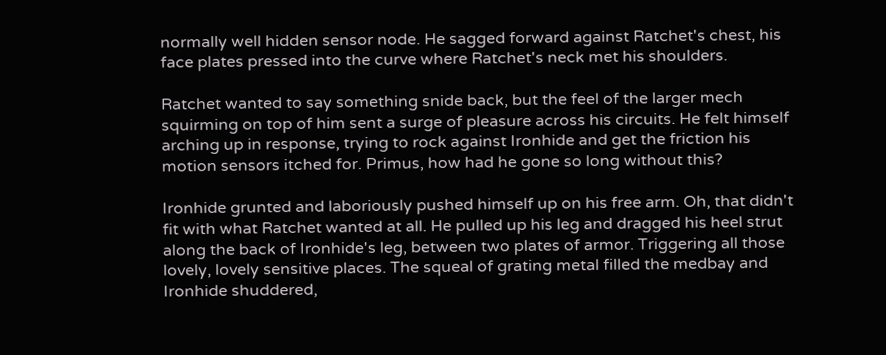normally well hidden sensor node. He sagged forward against Ratchet's chest, his face plates pressed into the curve where Ratchet's neck met his shoulders.

Ratchet wanted to say something snide back, but the feel of the larger mech squirming on top of him sent a surge of pleasure across his circuits. He felt himself arching up in response, trying to rock against Ironhide and get the friction his motion sensors itched for. Primus, how had he gone so long without this?

Ironhide grunted and laboriously pushed himself up on his free arm. Oh, that didn't fit with what Ratchet wanted at all. He pulled up his leg and dragged his heel strut along the back of Ironhide's leg, between two plates of armor. Triggering all those lovely, lovely sensitive places. The squeal of grating metal filled the medbay and Ironhide shuddered,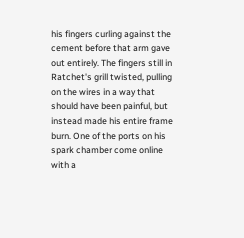his fingers curling against the cement before that arm gave out entirely. The fingers still in Ratchet's grill twisted, pulling on the wires in a way that should have been painful, but instead made his entire frame burn. One of the ports on his spark chamber come online with a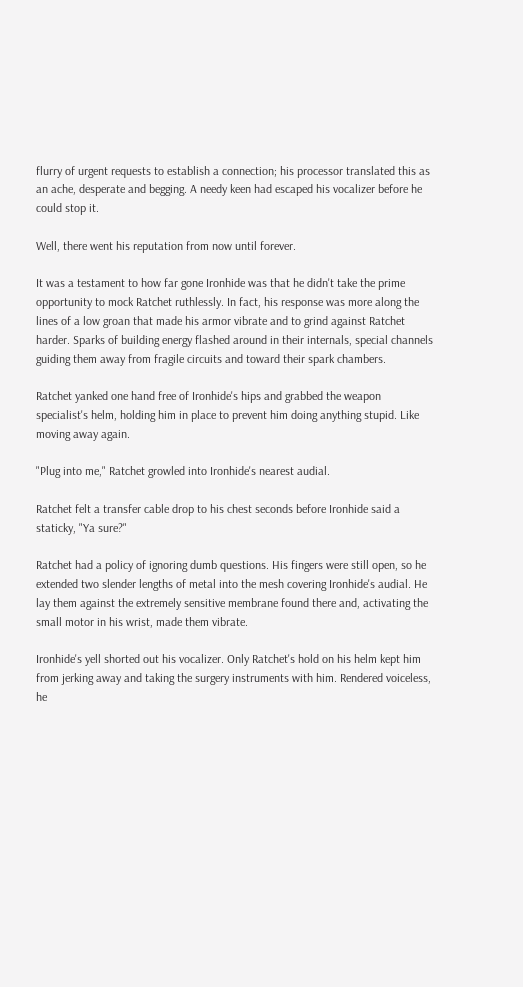flurry of urgent requests to establish a connection; his processor translated this as an ache, desperate and begging. A needy keen had escaped his vocalizer before he could stop it.

Well, there went his reputation from now until forever.

It was a testament to how far gone Ironhide was that he didn't take the prime opportunity to mock Ratchet ruthlessly. In fact, his response was more along the lines of a low groan that made his armor vibrate and to grind against Ratchet harder. Sparks of building energy flashed around in their internals, special channels guiding them away from fragile circuits and toward their spark chambers.

Ratchet yanked one hand free of Ironhide's hips and grabbed the weapon specialist's helm, holding him in place to prevent him doing anything stupid. Like moving away again.

"Plug into me," Ratchet growled into Ironhide's nearest audial.

Ratchet felt a transfer cable drop to his chest seconds before Ironhide said a staticky, "Ya sure?"

Ratchet had a policy of ignoring dumb questions. His fingers were still open, so he extended two slender lengths of metal into the mesh covering Ironhide's audial. He lay them against the extremely sensitive membrane found there and, activating the small motor in his wrist, made them vibrate.

Ironhide's yell shorted out his vocalizer. Only Ratchet's hold on his helm kept him from jerking away and taking the surgery instruments with him. Rendered voiceless, he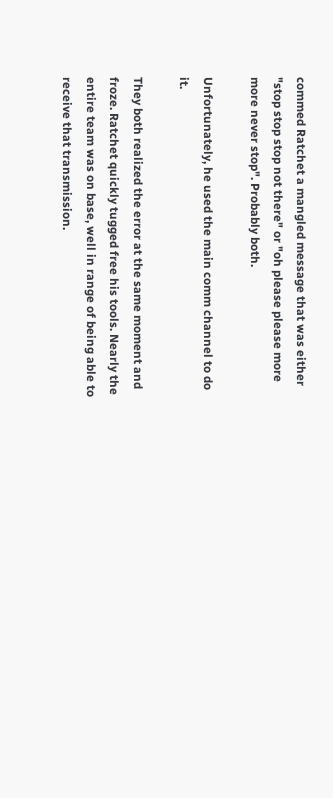commed Ratchet a mangled message that was either "stop stop stop not there" or "oh please please more more never stop". Probably both.

Unfortunately, he used the main comm channel to do it.

They both realized the error at the same moment and froze. Ratchet quickly tugged free his tools. Nearly the entire team was on base, well in range of being able to receive that transmission.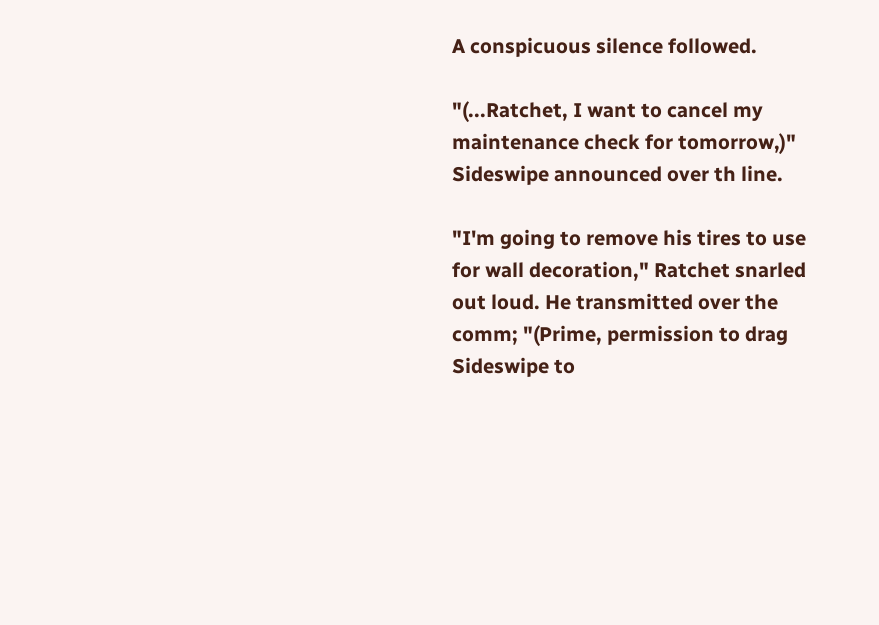A conspicuous silence followed.

"(...Ratchet, I want to cancel my maintenance check for tomorrow,)" Sideswipe announced over th line.

"I'm going to remove his tires to use for wall decoration," Ratchet snarled out loud. He transmitted over the comm; "(Prime, permission to drag Sideswipe to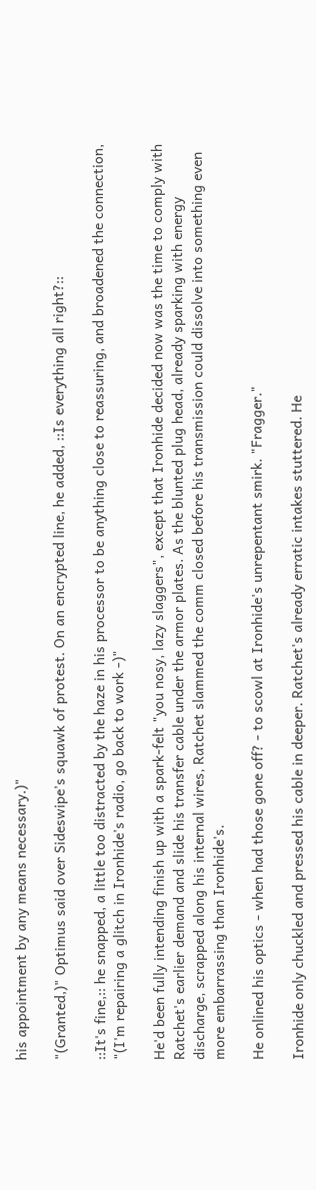his appointment by any means necessary.)"

"(Granted,)" Optimus said over Sideswipe's squawk of protest. On an encrypted line, he added, ::Is everything all right?::

::It's fine,:: he snapped, a little too distracted by the haze in his processor to be anything close to reassuring, and broadened the connection, "(I'm repairing a glitch in Ironhide's radio, go back to work -)"

He'd been fully intending finish up with a spark-felt "you nosy, lazy slaggers", except that Ironhide decided now was the time to comply with Ratchet's earlier demand and slide his transfer cable under the armor plates. As the blunted plug head, already sparking with energy discharge, scrapped along his internal wires, Ratchet slammed the comm closed before his transmission could dissolve into something even more embarrassing than Ironhide's.

He onlined his optics - when had those gone off? - to scowl at Ironhide's unrepentant smirk. "Fragger."

Ironhide only chuckled and pressed his cable in deeper. Ratchet's already erratic intakes stuttered. He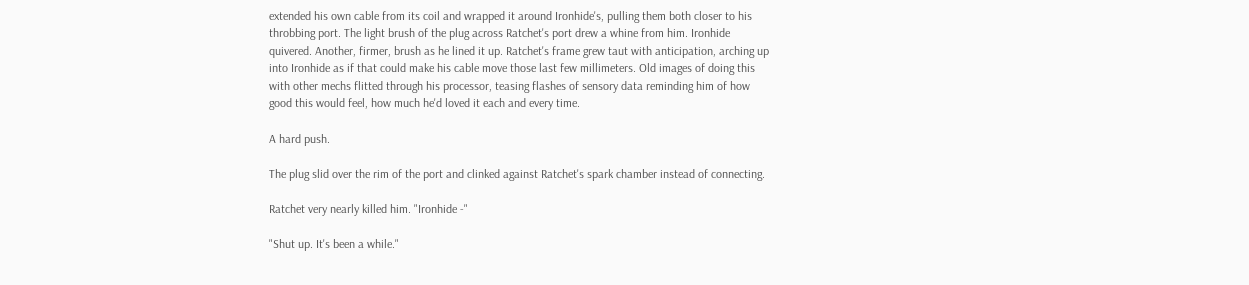extended his own cable from its coil and wrapped it around Ironhide's, pulling them both closer to his throbbing port. The light brush of the plug across Ratchet's port drew a whine from him. Ironhide quivered. Another, firmer, brush as he lined it up. Ratchet's frame grew taut with anticipation, arching up into Ironhide as if that could make his cable move those last few millimeters. Old images of doing this with other mechs flitted through his processor, teasing flashes of sensory data reminding him of how good this would feel, how much he'd loved it each and every time.

A hard push.

The plug slid over the rim of the port and clinked against Ratchet's spark chamber instead of connecting.

Ratchet very nearly killed him. "Ironhide -"

"Shut up. It's been a while."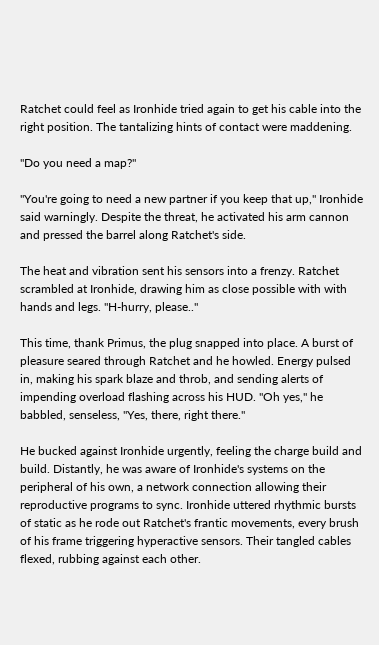Ratchet could feel as Ironhide tried again to get his cable into the right position. The tantalizing hints of contact were maddening.

"Do you need a map?"

"You're going to need a new partner if you keep that up," Ironhide said warningly. Despite the threat, he activated his arm cannon and pressed the barrel along Ratchet's side.

The heat and vibration sent his sensors into a frenzy. Ratchet scrambled at Ironhide, drawing him as close possible with with hands and legs. "H-hurry, please.."

This time, thank Primus, the plug snapped into place. A burst of pleasure seared through Ratchet and he howled. Energy pulsed in, making his spark blaze and throb, and sending alerts of impending overload flashing across his HUD. "Oh yes," he babbled, senseless, "Yes, there, right there."

He bucked against Ironhide urgently, feeling the charge build and build. Distantly, he was aware of Ironhide's systems on the peripheral of his own, a network connection allowing their reproductive programs to sync. Ironhide uttered rhythmic bursts of static as he rode out Ratchet's frantic movements, every brush of his frame triggering hyperactive sensors. Their tangled cables flexed, rubbing against each other.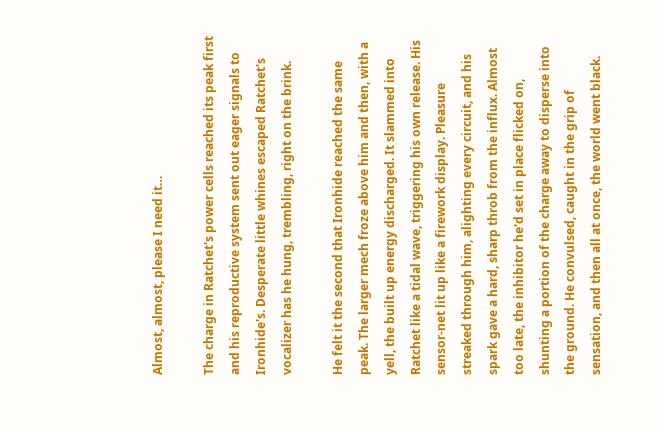Almost, almost, please I need it…

The charge in Ratchet's power cells reached its peak first and his reproductive system sent out eager signals to Ironhide's. Desperate little whines escaped Ratchet's vocalizer has he hung, trembling, right on the brink.

He felt it the second that Ironhide reached the same peak. The larger mech froze above him and then, with a yell, the built up energy discharged. It slammed into Ratchet like a tidal wave, triggering his own release. His sensor-net lit up like a firework display. Pleasure streaked through him, alighting every circuit, and his spark gave a hard, sharp throb from the influx. Almost too late, the inhibitor he'd set in place flicked on, shunting a portion of the charge away to disperse into the ground. He convulsed, caught in the grip of sensation, and then all at once, the world went black.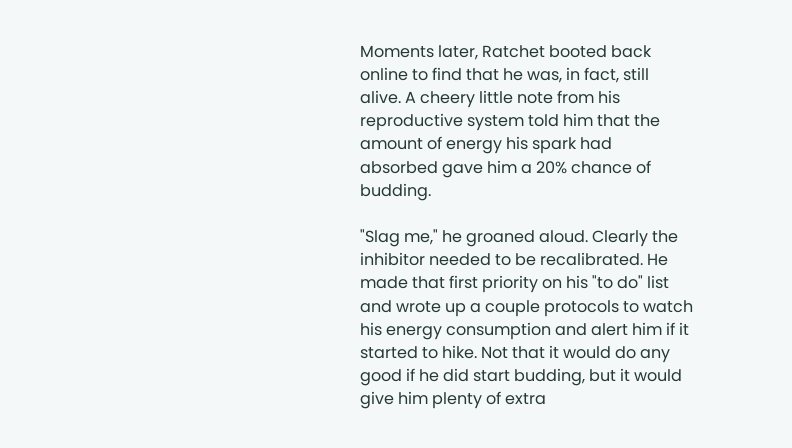Moments later, Ratchet booted back online to find that he was, in fact, still alive. A cheery little note from his reproductive system told him that the amount of energy his spark had absorbed gave him a 20% chance of budding.

"Slag me," he groaned aloud. Clearly the inhibitor needed to be recalibrated. He made that first priority on his "to do" list and wrote up a couple protocols to watch his energy consumption and alert him if it started to hike. Not that it would do any good if he did start budding, but it would give him plenty of extra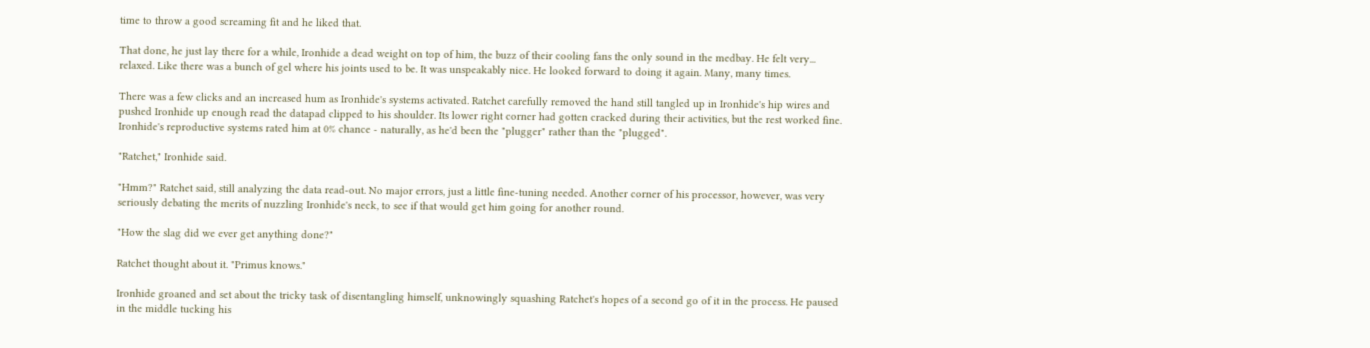time to throw a good screaming fit and he liked that.

That done, he just lay there for a while, Ironhide a dead weight on top of him, the buzz of their cooling fans the only sound in the medbay. He felt very... relaxed. Like there was a bunch of gel where his joints used to be. It was unspeakably nice. He looked forward to doing it again. Many, many times.

There was a few clicks and an increased hum as Ironhide's systems activated. Ratchet carefully removed the hand still tangled up in Ironhide's hip wires and pushed Ironhide up enough read the datapad clipped to his shoulder. Its lower right corner had gotten cracked during their activities, but the rest worked fine. Ironhide's reproductive systems rated him at 0% chance - naturally, as he'd been the "plugger" rather than the "plugged".

"Ratchet," Ironhide said.

"Hmm?" Ratchet said, still analyzing the data read-out. No major errors, just a little fine-tuning needed. Another corner of his processor, however, was very seriously debating the merits of nuzzling Ironhide's neck, to see if that would get him going for another round.

"How the slag did we ever get anything done?"

Ratchet thought about it. "Primus knows."

Ironhide groaned and set about the tricky task of disentangling himself, unknowingly squashing Ratchet's hopes of a second go of it in the process. He paused in the middle tucking his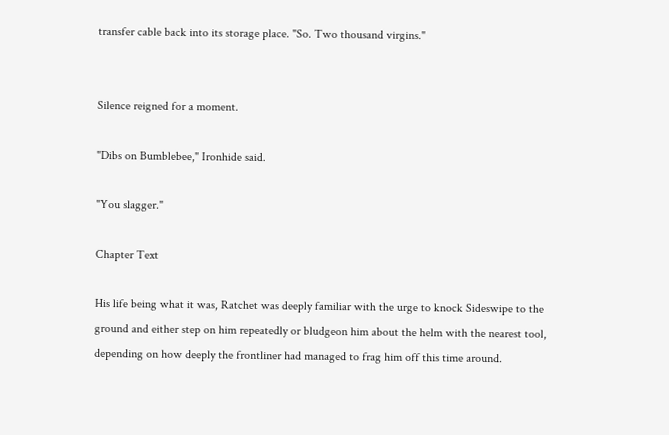transfer cable back into its storage place. "So. Two thousand virgins."


Silence reigned for a moment.

"Dibs on Bumblebee," Ironhide said.

"You slagger."

Chapter Text

His life being what it was, Ratchet was deeply familiar with the urge to knock Sideswipe to the ground and either step on him repeatedly or bludgeon him about the helm with the nearest tool, depending on how deeply the frontliner had managed to frag him off this time around.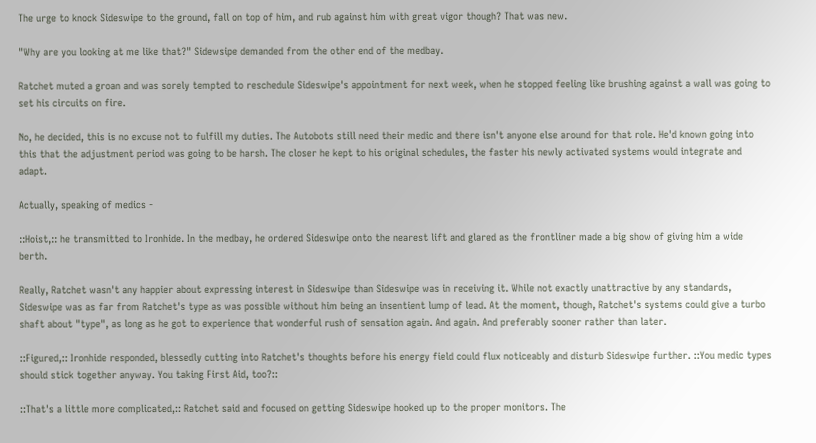The urge to knock Sideswipe to the ground, fall on top of him, and rub against him with great vigor though? That was new.

"Why are you looking at me like that?" Sidewsipe demanded from the other end of the medbay.

Ratchet muted a groan and was sorely tempted to reschedule Sideswipe's appointment for next week, when he stopped feeling like brushing against a wall was going to set his circuits on fire.

No, he decided, this is no excuse not to fulfill my duties. The Autobots still need their medic and there isn't anyone else around for that role. He'd known going into this that the adjustment period was going to be harsh. The closer he kept to his original schedules, the faster his newly activated systems would integrate and adapt.

Actually, speaking of medics -

::Hoist,:: he transmitted to Ironhide. In the medbay, he ordered Sideswipe onto the nearest lift and glared as the frontliner made a big show of giving him a wide berth.

Really, Ratchet wasn't any happier about expressing interest in Sideswipe than Sideswipe was in receiving it. While not exactly unattractive by any standards, Sideswipe was as far from Ratchet's type as was possible without him being an insentient lump of lead. At the moment, though, Ratchet's systems could give a turbo shaft about "type", as long as he got to experience that wonderful rush of sensation again. And again. And preferably sooner rather than later.

::Figured,:: Ironhide responded, blessedly cutting into Ratchet's thoughts before his energy field could flux noticeably and disturb Sideswipe further. ::You medic types should stick together anyway. You taking First Aid, too?::

::That's a little more complicated,:: Ratchet said and focused on getting Sideswipe hooked up to the proper monitors. The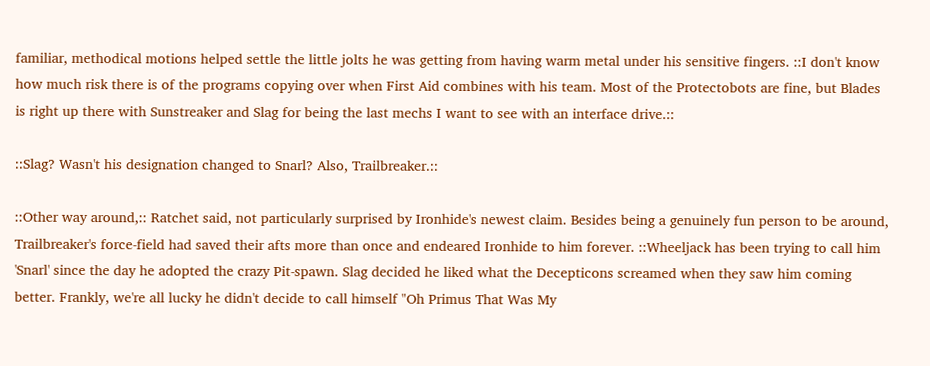familiar, methodical motions helped settle the little jolts he was getting from having warm metal under his sensitive fingers. ::I don't know how much risk there is of the programs copying over when First Aid combines with his team. Most of the Protectobots are fine, but Blades is right up there with Sunstreaker and Slag for being the last mechs I want to see with an interface drive.::

::Slag? Wasn't his designation changed to Snarl? Also, Trailbreaker.::

::Other way around,:: Ratchet said, not particularly surprised by Ironhide's newest claim. Besides being a genuinely fun person to be around, Trailbreaker's force-field had saved their afts more than once and endeared Ironhide to him forever. ::Wheeljack has been trying to call him 'Snarl' since the day he adopted the crazy Pit-spawn. Slag decided he liked what the Decepticons screamed when they saw him coming better. Frankly, we're all lucky he didn't decide to call himself "Oh Primus That Was My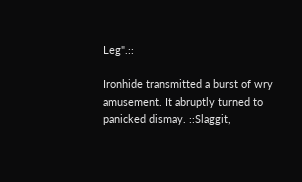Leg".::

Ironhide transmitted a burst of wry amusement. It abruptly turned to panicked dismay. ::Slaggit,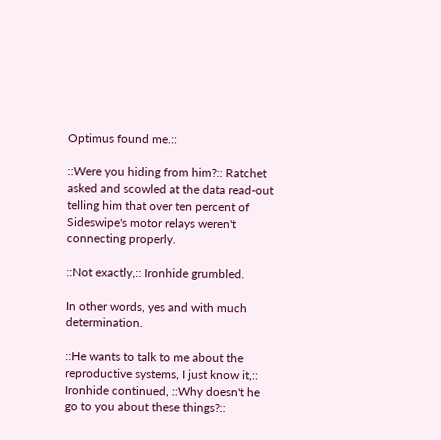Optimus found me.::

::Were you hiding from him?:: Ratchet asked and scowled at the data read-out telling him that over ten percent of Sideswipe's motor relays weren't connecting properly.

::Not exactly,:: Ironhide grumbled.

In other words, yes and with much determination.

::He wants to talk to me about the reproductive systems, I just know it,:: Ironhide continued, ::Why doesn't he go to you about these things?::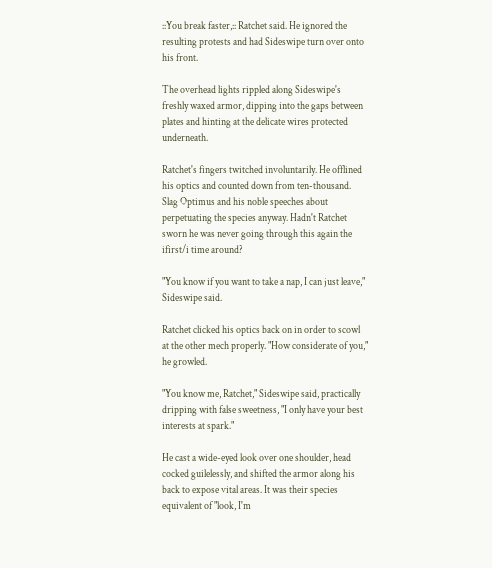::You break faster,:: Ratchet said. He ignored the resulting protests and had Sideswipe turn over onto his front.

The overhead lights rippled along Sideswipe's freshly waxed armor, dipping into the gaps between plates and hinting at the delicate wires protected underneath.

Ratchet's fingers twitched involuntarily. He offlined his optics and counted down from ten-thousand. Slag Optimus and his noble speeches about perpetuating the species anyway. Hadn't Ratchet sworn he was never going through this again the ifirst/i time around?

"You know if you want to take a nap, I can just leave," Sideswipe said.

Ratchet clicked his optics back on in order to scowl at the other mech properly. "How considerate of you," he growled.

"You know me, Ratchet," Sideswipe said, practically dripping with false sweetness, "I only have your best interests at spark."

He cast a wide-eyed look over one shoulder, head cocked guilelessly, and shifted the armor along his back to expose vital areas. It was their species equivalent of "look, I'm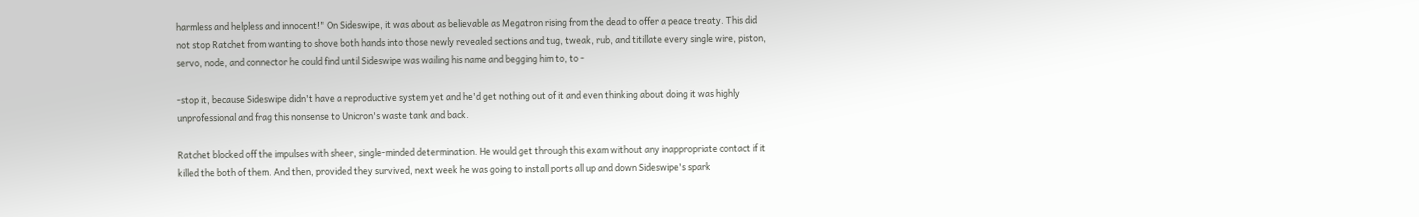harmless and helpless and innocent!" On Sideswipe, it was about as believable as Megatron rising from the dead to offer a peace treaty. This did not stop Ratchet from wanting to shove both hands into those newly revealed sections and tug, tweak, rub, and titillate every single wire, piston, servo, node, and connector he could find until Sideswipe was wailing his name and begging him to, to -

-stop it, because Sideswipe didn't have a reproductive system yet and he'd get nothing out of it and even thinking about doing it was highly unprofessional and frag this nonsense to Unicron's waste tank and back.

Ratchet blocked off the impulses with sheer, single-minded determination. He would get through this exam without any inappropriate contact if it killed the both of them. And then, provided they survived, next week he was going to install ports all up and down Sideswipe's spark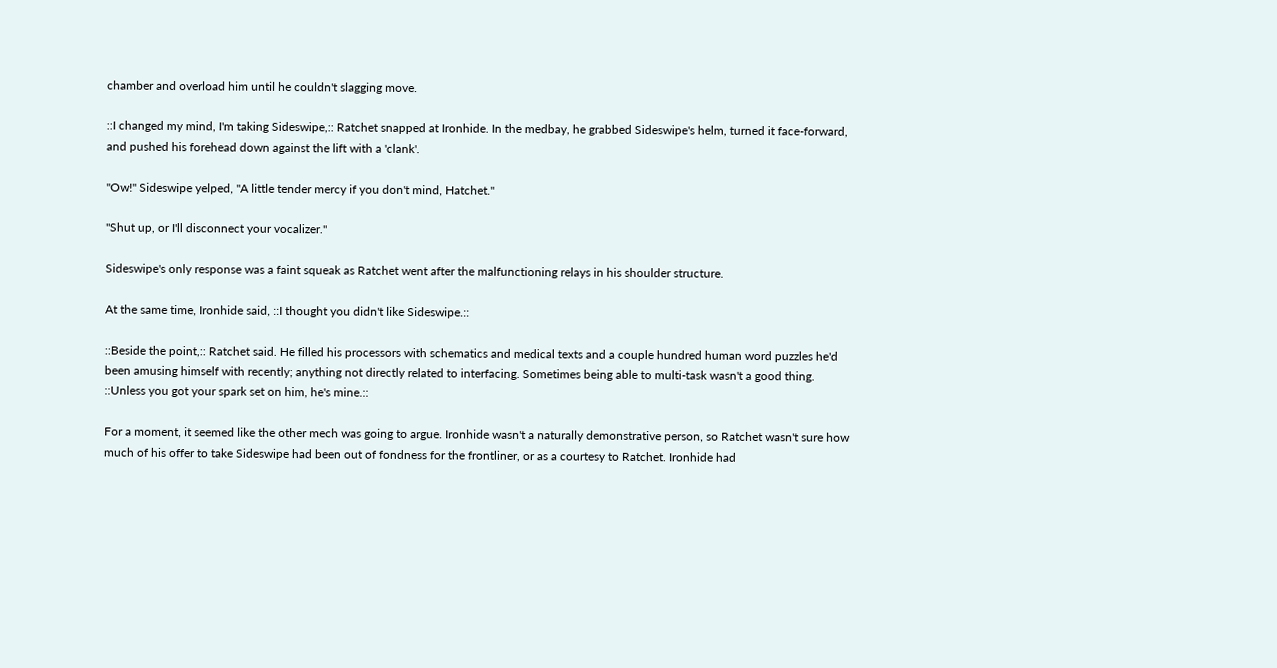chamber and overload him until he couldn't slagging move.

::I changed my mind, I'm taking Sideswipe,:: Ratchet snapped at Ironhide. In the medbay, he grabbed Sideswipe's helm, turned it face-forward, and pushed his forehead down against the lift with a 'clank'.

"Ow!" Sideswipe yelped, "A little tender mercy if you don't mind, Hatchet."

"Shut up, or I'll disconnect your vocalizer."

Sideswipe's only response was a faint squeak as Ratchet went after the malfunctioning relays in his shoulder structure.

At the same time, Ironhide said, ::I thought you didn't like Sideswipe.::

::Beside the point,:: Ratchet said. He filled his processors with schematics and medical texts and a couple hundred human word puzzles he'd been amusing himself with recently; anything not directly related to interfacing. Sometimes being able to multi-task wasn't a good thing. ::Unless you got your spark set on him, he's mine.::

For a moment, it seemed like the other mech was going to argue. Ironhide wasn't a naturally demonstrative person, so Ratchet wasn't sure how much of his offer to take Sideswipe had been out of fondness for the frontliner, or as a courtesy to Ratchet. Ironhide had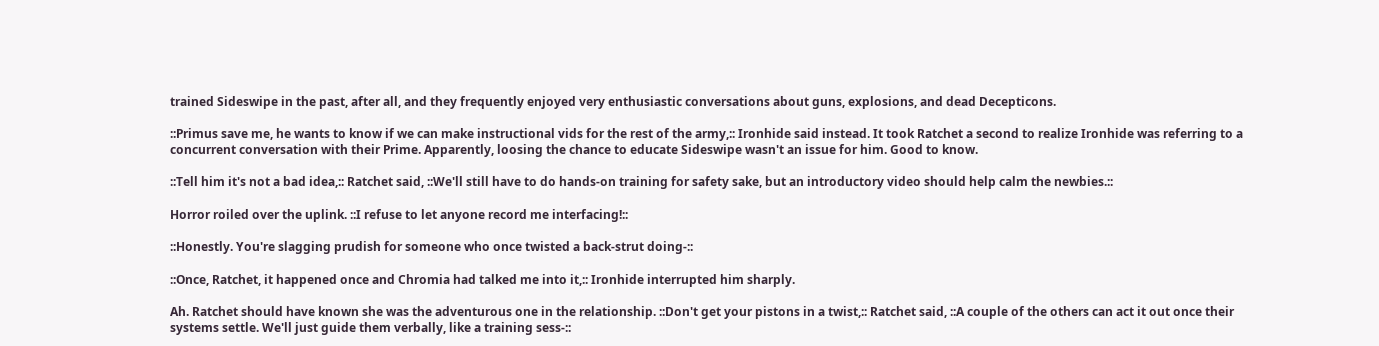trained Sideswipe in the past, after all, and they frequently enjoyed very enthusiastic conversations about guns, explosions, and dead Decepticons.

::Primus save me, he wants to know if we can make instructional vids for the rest of the army,:: Ironhide said instead. It took Ratchet a second to realize Ironhide was referring to a concurrent conversation with their Prime. Apparently, loosing the chance to educate Sideswipe wasn't an issue for him. Good to know.

::Tell him it's not a bad idea,:: Ratchet said, ::We'll still have to do hands-on training for safety sake, but an introductory video should help calm the newbies.::

Horror roiled over the uplink. ::I refuse to let anyone record me interfacing!::

::Honestly. You're slagging prudish for someone who once twisted a back-strut doing-::

::Once, Ratchet, it happened once and Chromia had talked me into it,:: Ironhide interrupted him sharply.

Ah. Ratchet should have known she was the adventurous one in the relationship. ::Don't get your pistons in a twist,:: Ratchet said, ::A couple of the others can act it out once their systems settle. We'll just guide them verbally, like a training sess-::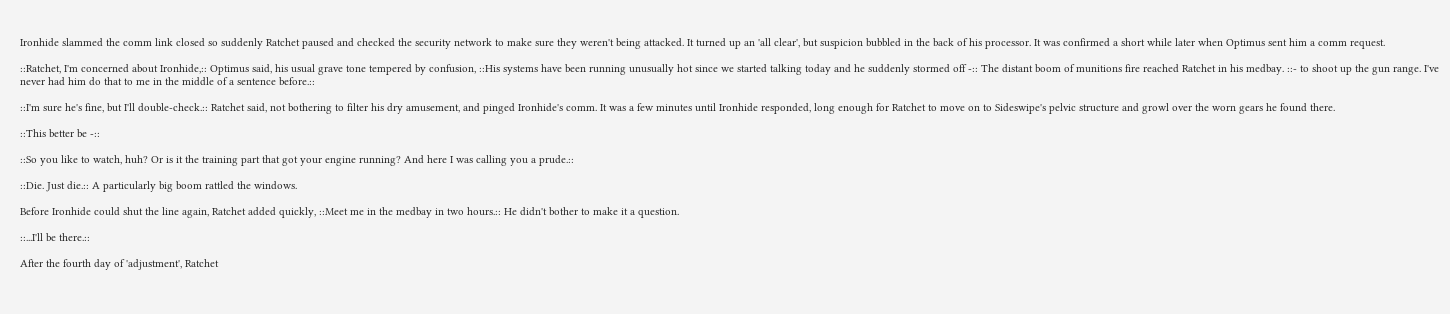Ironhide slammed the comm link closed so suddenly Ratchet paused and checked the security network to make sure they weren't being attacked. It turned up an 'all clear', but suspicion bubbled in the back of his processor. It was confirmed a short while later when Optimus sent him a comm request.

::Ratchet, I'm concerned about Ironhide,:: Optimus said, his usual grave tone tempered by confusion, ::His systems have been running unusually hot since we started talking today and he suddenly stormed off -:: The distant boom of munitions fire reached Ratchet in his medbay. ::- to shoot up the gun range. I've never had him do that to me in the middle of a sentence before.::

::I'm sure he's fine, but I'll double-check.:: Ratchet said, not bothering to filter his dry amusement, and pinged Ironhide's comm. It was a few minutes until Ironhide responded, long enough for Ratchet to move on to Sideswipe's pelvic structure and growl over the worn gears he found there.

::This better be -::

::So you like to watch, huh? Or is it the training part that got your engine running? And here I was calling you a prude.::

::Die. Just die.:: A particularly big boom rattled the windows.

Before Ironhide could shut the line again, Ratchet added quickly, ::Meet me in the medbay in two hours.:: He didn't bother to make it a question.

::...I'll be there.::

After the fourth day of 'adjustment', Ratchet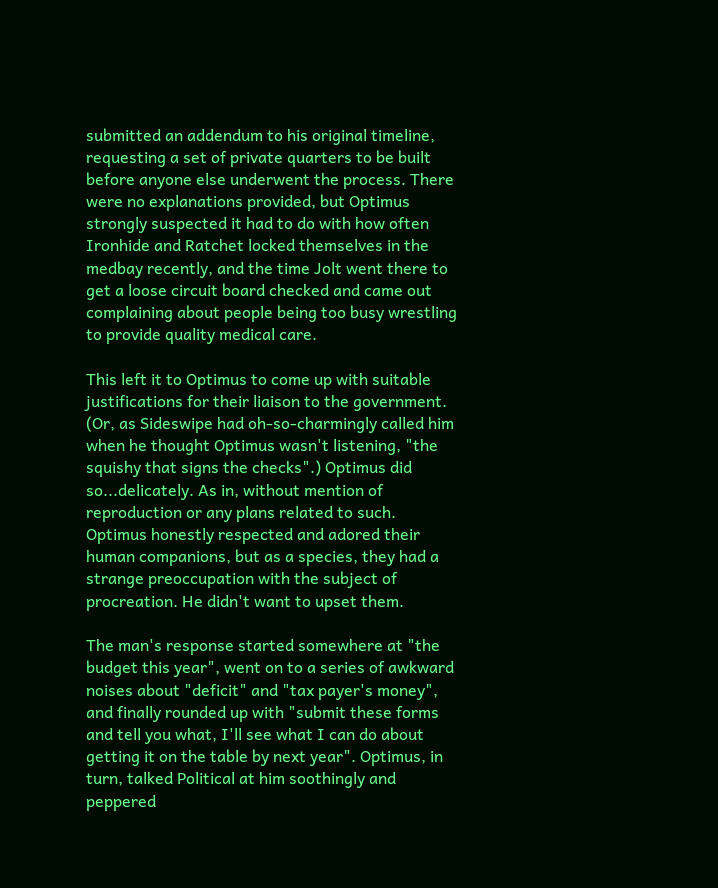submitted an addendum to his original timeline, requesting a set of private quarters to be built before anyone else underwent the process. There were no explanations provided, but Optimus strongly suspected it had to do with how often Ironhide and Ratchet locked themselves in the medbay recently, and the time Jolt went there to get a loose circuit board checked and came out complaining about people being too busy wrestling to provide quality medical care.

This left it to Optimus to come up with suitable justifications for their liaison to the government. (Or, as Sideswipe had oh-so-charmingly called him when he thought Optimus wasn't listening, "the squishy that signs the checks".) Optimus did so...delicately. As in, without mention of reproduction or any plans related to such. Optimus honestly respected and adored their human companions, but as a species, they had a strange preoccupation with the subject of procreation. He didn't want to upset them.

The man's response started somewhere at "the budget this year", went on to a series of awkward noises about "deficit" and "tax payer's money", and finally rounded up with "submit these forms and tell you what, I'll see what I can do about getting it on the table by next year". Optimus, in turn, talked Political at him soothingly and peppered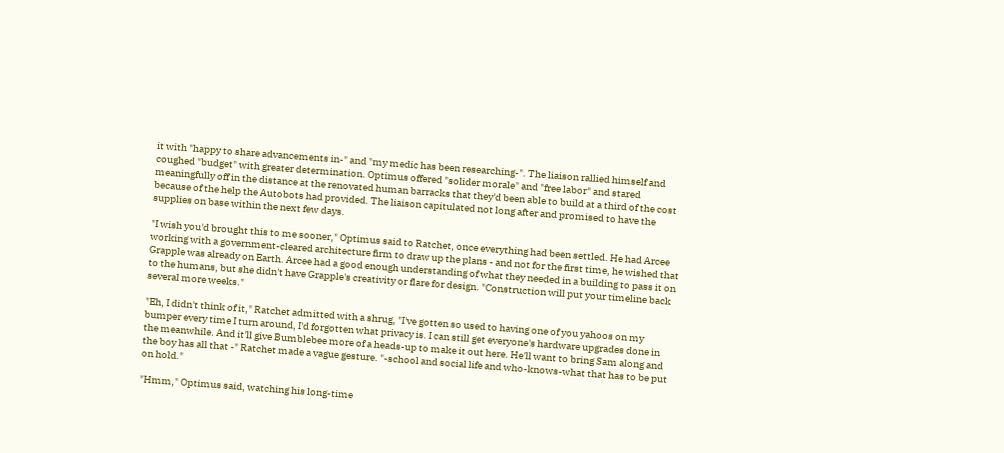it with "happy to share advancements in-" and "my medic has been researching-". The liaison rallied himself and coughed "budget" with greater determination. Optimus offered "solider morale" and "free labor" and stared meaningfully off in the distance at the renovated human barracks that they'd been able to build at a third of the cost because of the help the Autobots had provided. The liaison capitulated not long after and promised to have the supplies on base within the next few days.

"I wish you'd brought this to me sooner," Optimus said to Ratchet, once everything had been settled. He had Arcee working with a government-cleared architecture firm to draw up the plans - and not for the first time, he wished that Grapple was already on Earth. Arcee had a good enough understanding of what they needed in a building to pass it on to the humans, but she didn't have Grapple's creativity or flare for design. "Construction will put your timeline back several more weeks."

"Eh, I didn't think of it," Ratchet admitted with a shrug, "I've gotten so used to having one of you yahoos on my bumper every time I turn around, I'd forgotten what privacy is. I can still get everyone's hardware upgrades done in the meanwhile. And it'll give Bumblebee more of a heads-up to make it out here. He'll want to bring Sam along and the boy has all that -" Ratchet made a vague gesture. "-school and social life and who-knows-what that has to be put on hold."

"Hmm," Optimus said, watching his long-time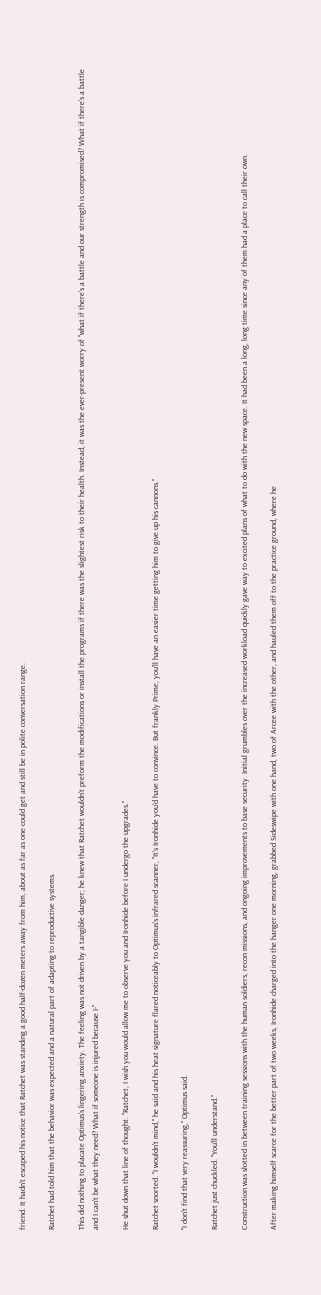friend. It hadn't escaped his notice that Ratchet was standing a good half-dozen meters away from him, about as far as one could get and still be in polite conversation range.

Ratchet had told him that the behavior was expected and a natural part of adapting to reproductive systems.

This did nothing to placate Optimus's lingering anxiety. The feeling was not driven by a tangible danger; he knew that Ratchet wouldn't preform the modifications or install the programs if there was the slightest risk to their health. Instead, it was the ever-present worry of "what if there's a battle and our strength is compromised? What if there's a battle and I can't be what they need? What if someone is injured because I-"

He shut down that line of thought. "Ratchet, I wish you would allow me to observe you and Ironhide before I undergo the upgrades."

Ratchet snorted. "I wouldn't mind," he said and his heat signature flared noticeably to Optimus's infrared scanner, "It's Ironhide you'd have to convince. But frankly Prime, you'll have an easier time getting him to give up his cannons."

"I don't find that very reassuring," Optimus said.

Ratchet just chuckled. "You'll understand."

Construction was slotted in between training sessions with the human soldiers, recon missions, and ongoing improvements to base security. Initial grumbles over the increased workload quickly gave way to excited plans of what to do with the new space. It had been a long, long time since any of them had a place to call their own.

After making himself scarce for the better part of two weeks, Ironhide charged into the hanger one morning, grabbed Sideswipe with one hand, two of Arcee with the other, and hauled them off to the practice ground, where he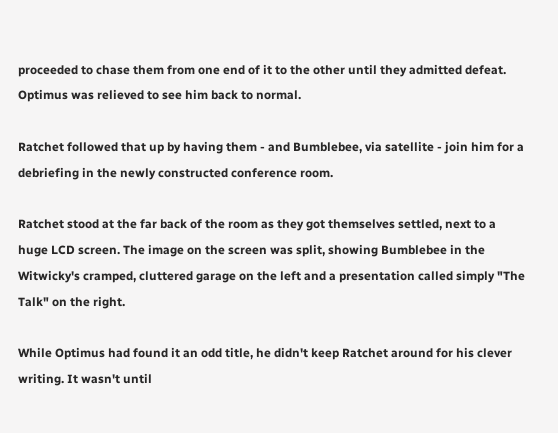proceeded to chase them from one end of it to the other until they admitted defeat. Optimus was relieved to see him back to normal.

Ratchet followed that up by having them - and Bumblebee, via satellite - join him for a debriefing in the newly constructed conference room.

Ratchet stood at the far back of the room as they got themselves settled, next to a huge LCD screen. The image on the screen was split, showing Bumblebee in the Witwicky's cramped, cluttered garage on the left and a presentation called simply "The Talk" on the right.

While Optimus had found it an odd title, he didn't keep Ratchet around for his clever writing. It wasn't until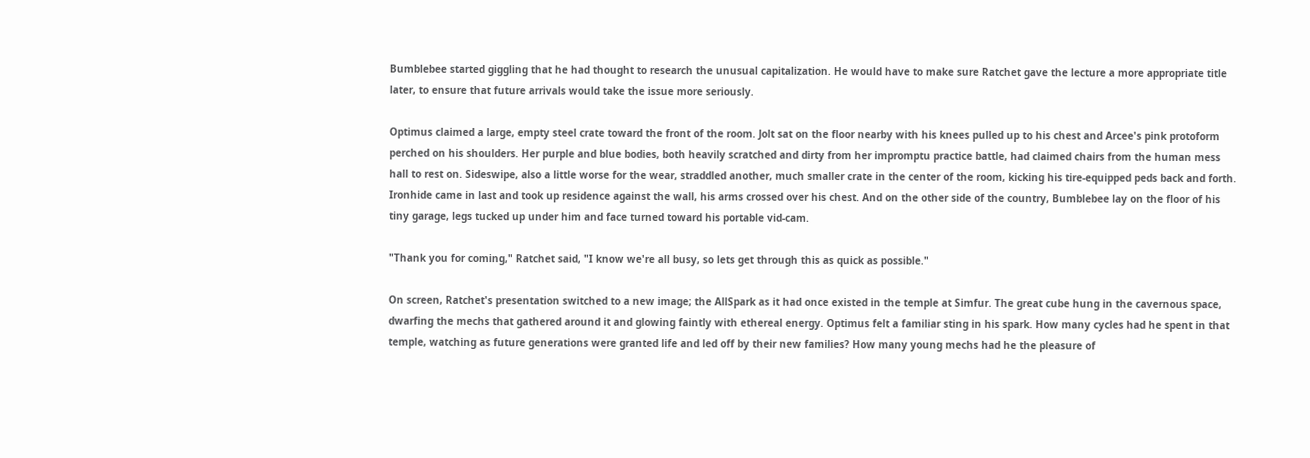Bumblebee started giggling that he had thought to research the unusual capitalization. He would have to make sure Ratchet gave the lecture a more appropriate title later, to ensure that future arrivals would take the issue more seriously.

Optimus claimed a large, empty steel crate toward the front of the room. Jolt sat on the floor nearby with his knees pulled up to his chest and Arcee's pink protoform perched on his shoulders. Her purple and blue bodies, both heavily scratched and dirty from her impromptu practice battle, had claimed chairs from the human mess hall to rest on. Sideswipe, also a little worse for the wear, straddled another, much smaller crate in the center of the room, kicking his tire-equipped peds back and forth. Ironhide came in last and took up residence against the wall, his arms crossed over his chest. And on the other side of the country, Bumblebee lay on the floor of his tiny garage, legs tucked up under him and face turned toward his portable vid-cam.

"Thank you for coming," Ratchet said, "I know we're all busy, so lets get through this as quick as possible."

On screen, Ratchet's presentation switched to a new image; the AllSpark as it had once existed in the temple at Simfur. The great cube hung in the cavernous space, dwarfing the mechs that gathered around it and glowing faintly with ethereal energy. Optimus felt a familiar sting in his spark. How many cycles had he spent in that temple, watching as future generations were granted life and led off by their new families? How many young mechs had he the pleasure of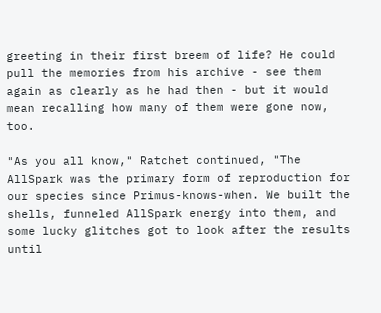greeting in their first breem of life? He could pull the memories from his archive - see them again as clearly as he had then - but it would mean recalling how many of them were gone now, too.

"As you all know," Ratchet continued, "The AllSpark was the primary form of reproduction for our species since Primus-knows-when. We built the shells, funneled AllSpark energy into them, and some lucky glitches got to look after the results until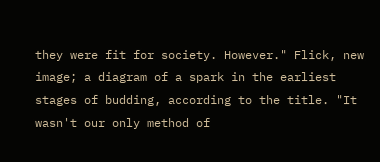they were fit for society. However." Flick, new image; a diagram of a spark in the earliest stages of budding, according to the title. "It wasn't our only method of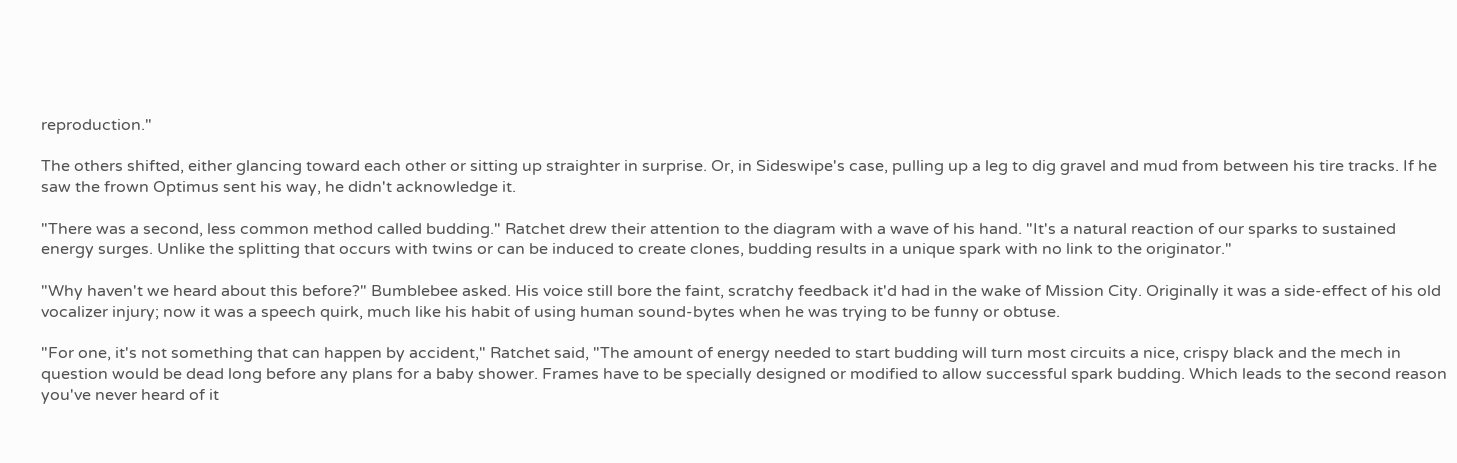reproduction."

The others shifted, either glancing toward each other or sitting up straighter in surprise. Or, in Sideswipe's case, pulling up a leg to dig gravel and mud from between his tire tracks. If he saw the frown Optimus sent his way, he didn't acknowledge it.

"There was a second, less common method called budding." Ratchet drew their attention to the diagram with a wave of his hand. "It's a natural reaction of our sparks to sustained energy surges. Unlike the splitting that occurs with twins or can be induced to create clones, budding results in a unique spark with no link to the originator."

"Why haven't we heard about this before?" Bumblebee asked. His voice still bore the faint, scratchy feedback it'd had in the wake of Mission City. Originally it was a side-effect of his old vocalizer injury; now it was a speech quirk, much like his habit of using human sound-bytes when he was trying to be funny or obtuse.

"For one, it's not something that can happen by accident," Ratchet said, "The amount of energy needed to start budding will turn most circuits a nice, crispy black and the mech in question would be dead long before any plans for a baby shower. Frames have to be specially designed or modified to allow successful spark budding. Which leads to the second reason you've never heard of it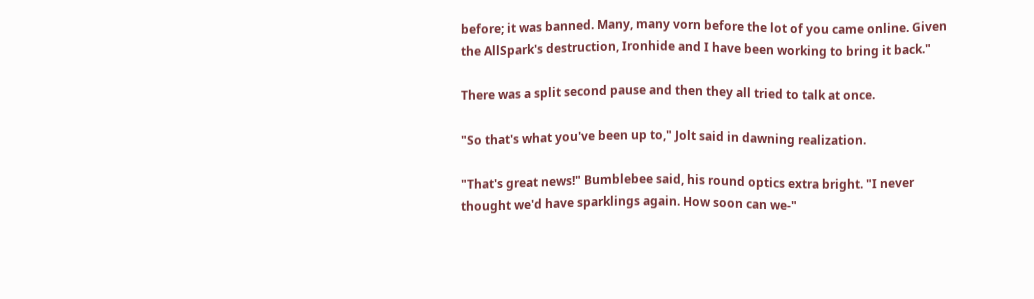before; it was banned. Many, many vorn before the lot of you came online. Given the AllSpark's destruction, Ironhide and I have been working to bring it back."

There was a split second pause and then they all tried to talk at once.

"So that's what you've been up to," Jolt said in dawning realization.

"That's great news!" Bumblebee said, his round optics extra bright. "I never thought we'd have sparklings again. How soon can we-"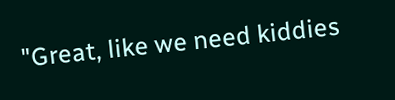"Great, like we need kiddies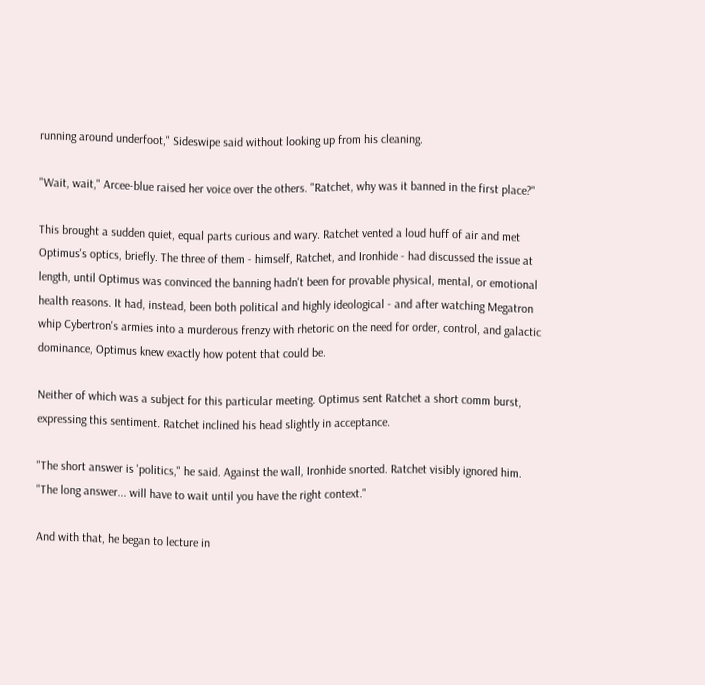running around underfoot," Sideswipe said without looking up from his cleaning.

"Wait, wait," Arcee-blue raised her voice over the others. "Ratchet, why was it banned in the first place?"

This brought a sudden quiet, equal parts curious and wary. Ratchet vented a loud huff of air and met Optimus's optics, briefly. The three of them - himself, Ratchet, and Ironhide - had discussed the issue at length, until Optimus was convinced the banning hadn't been for provable physical, mental, or emotional health reasons. It had, instead, been both political and highly ideological - and after watching Megatron whip Cybertron's armies into a murderous frenzy with rhetoric on the need for order, control, and galactic dominance, Optimus knew exactly how potent that could be.

Neither of which was a subject for this particular meeting. Optimus sent Ratchet a short comm burst, expressing this sentiment. Ratchet inclined his head slightly in acceptance.

"The short answer is 'politics," he said. Against the wall, Ironhide snorted. Ratchet visibly ignored him. "The long answer... will have to wait until you have the right context."

And with that, he began to lecture in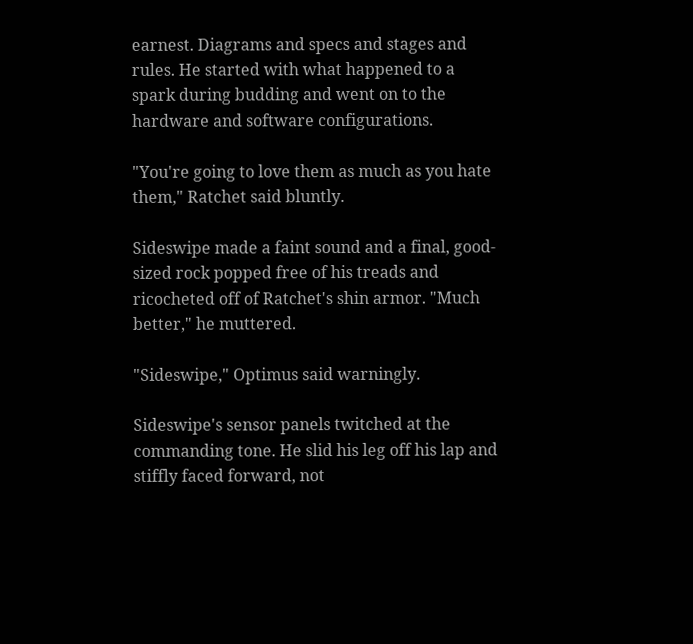earnest. Diagrams and specs and stages and rules. He started with what happened to a spark during budding and went on to the hardware and software configurations.

"You're going to love them as much as you hate them," Ratchet said bluntly.

Sideswipe made a faint sound and a final, good-sized rock popped free of his treads and ricocheted off of Ratchet's shin armor. "Much better," he muttered.

"Sideswipe," Optimus said warningly.

Sideswipe's sensor panels twitched at the commanding tone. He slid his leg off his lap and stiffly faced forward, not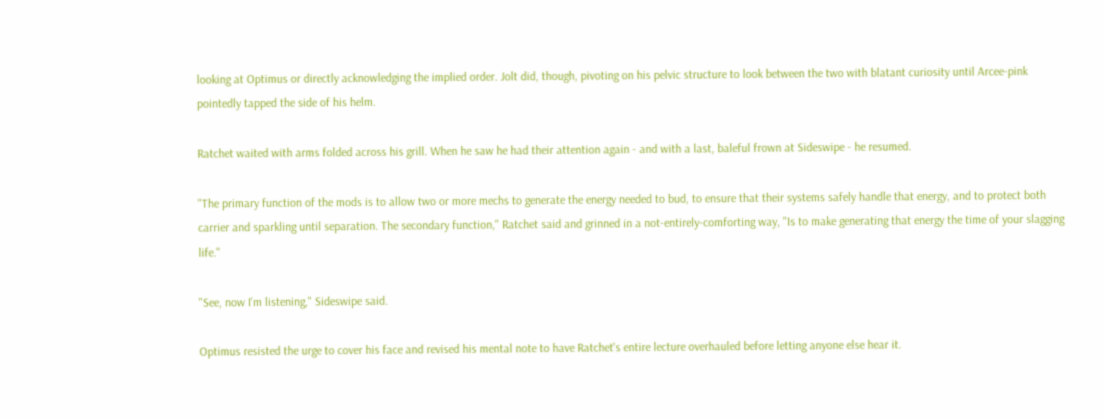looking at Optimus or directly acknowledging the implied order. Jolt did, though, pivoting on his pelvic structure to look between the two with blatant curiosity until Arcee-pink pointedly tapped the side of his helm.

Ratchet waited with arms folded across his grill. When he saw he had their attention again - and with a last, baleful frown at Sideswipe - he resumed.

"The primary function of the mods is to allow two or more mechs to generate the energy needed to bud, to ensure that their systems safely handle that energy, and to protect both carrier and sparkling until separation. The secondary function," Ratchet said and grinned in a not-entirely-comforting way, "Is to make generating that energy the time of your slagging life."

"See, now I'm listening," Sideswipe said.

Optimus resisted the urge to cover his face and revised his mental note to have Ratchet's entire lecture overhauled before letting anyone else hear it.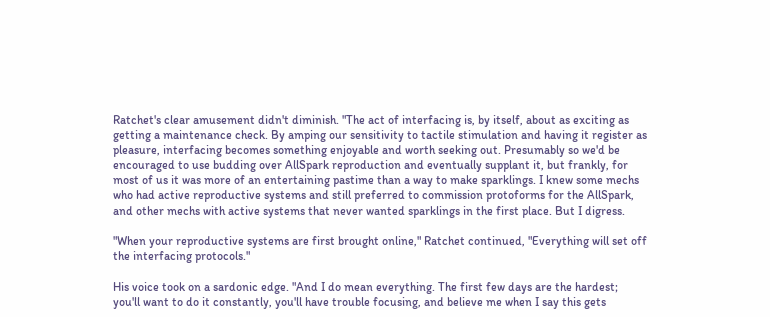Ratchet's clear amusement didn't diminish. "The act of interfacing is, by itself, about as exciting as getting a maintenance check. By amping our sensitivity to tactile stimulation and having it register as pleasure, interfacing becomes something enjoyable and worth seeking out. Presumably so we'd be encouraged to use budding over AllSpark reproduction and eventually supplant it, but frankly, for most of us it was more of an entertaining pastime than a way to make sparklings. I knew some mechs who had active reproductive systems and still preferred to commission protoforms for the AllSpark, and other mechs with active systems that never wanted sparklings in the first place. But I digress.

"When your reproductive systems are first brought online," Ratchet continued, "Everything will set off the interfacing protocols."

His voice took on a sardonic edge. "And I do mean everything. The first few days are the hardest; you'll want to do it constantly, you'll have trouble focusing, and believe me when I say this gets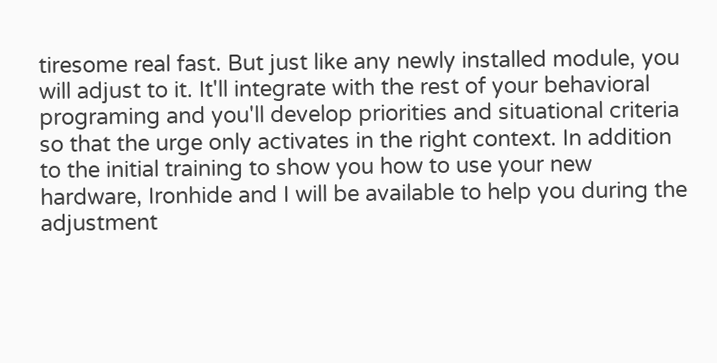tiresome real fast. But just like any newly installed module, you will adjust to it. It'll integrate with the rest of your behavioral programing and you'll develop priorities and situational criteria so that the urge only activates in the right context. In addition to the initial training to show you how to use your new hardware, Ironhide and I will be available to help you during the adjustment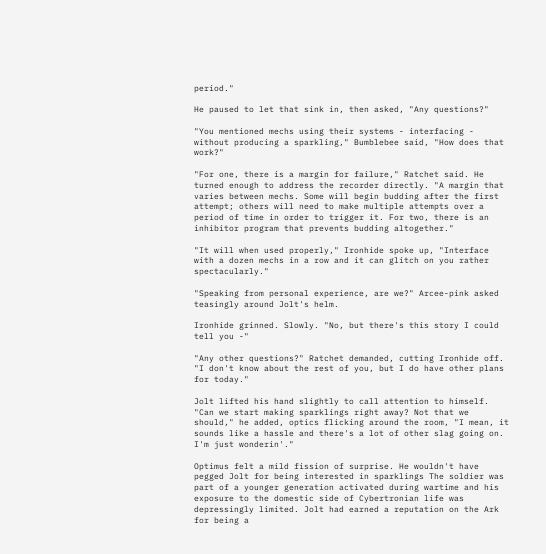period."

He paused to let that sink in, then asked, "Any questions?"

"You mentioned mechs using their systems - interfacing - without producing a sparkling," Bumblebee said, "How does that work?"

"For one, there is a margin for failure," Ratchet said. He turned enough to address the recorder directly. "A margin that varies between mechs. Some will begin budding after the first attempt; others will need to make multiple attempts over a period of time in order to trigger it. For two, there is an inhibitor program that prevents budding altogether."

"It will when used properly," Ironhide spoke up, "Interface with a dozen mechs in a row and it can glitch on you rather spectacularly."

"Speaking from personal experience, are we?" Arcee-pink asked teasingly around Jolt's helm.

Ironhide grinned. Slowly. "No, but there's this story I could tell you -"

"Any other questions?" Ratchet demanded, cutting Ironhide off. "I don't know about the rest of you, but I do have other plans for today."

Jolt lifted his hand slightly to call attention to himself. "Can we start making sparklings right away? Not that we should," he added, optics flicking around the room, "I mean, it sounds like a hassle and there's a lot of other slag going on. I'm just wonderin'."

Optimus felt a mild fission of surprise. He wouldn't have pegged Jolt for being interested in sparklings The soldier was part of a younger generation activated during wartime and his exposure to the domestic side of Cybertronian life was depressingly limited. Jolt had earned a reputation on the Ark for being a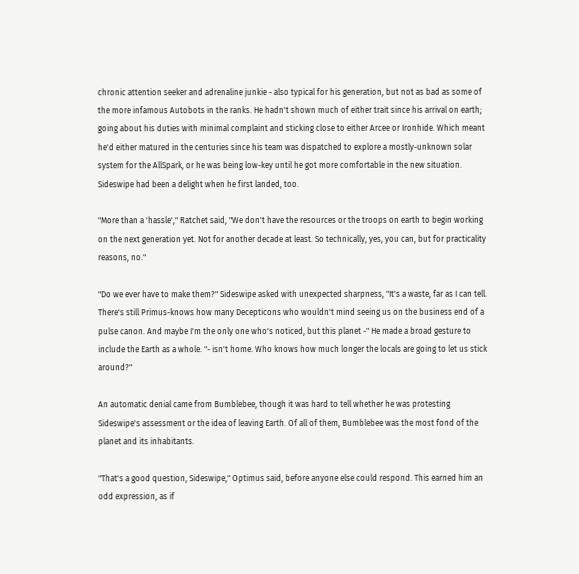chronic attention seeker and adrenaline junkie - also typical for his generation, but not as bad as some of the more infamous Autobots in the ranks. He hadn't shown much of either trait since his arrival on earth; going about his duties with minimal complaint and sticking close to either Arcee or Ironhide. Which meant he'd either matured in the centuries since his team was dispatched to explore a mostly-unknown solar system for the AllSpark, or he was being low-key until he got more comfortable in the new situation. Sideswipe had been a delight when he first landed, too.

"More than a 'hassle'," Ratchet said, "We don't have the resources or the troops on earth to begin working on the next generation yet. Not for another decade at least. So technically, yes, you can, but for practicality reasons, no."

"Do we ever have to make them?" Sideswipe asked with unexpected sharpness, "It's a waste, far as I can tell. There's still Primus-knows how many Decepticons who wouldn't mind seeing us on the business end of a pulse canon. And maybe I'm the only one who's noticed, but this planet -" He made a broad gesture to include the Earth as a whole. "- isn't home. Who knows how much longer the locals are going to let us stick around?"

An automatic denial came from Bumblebee, though it was hard to tell whether he was protesting Sideswipe's assessment or the idea of leaving Earth. Of all of them, Bumblebee was the most fond of the planet and its inhabitants.

"That's a good question, Sideswipe," Optimus said, before anyone else could respond. This earned him an odd expression, as if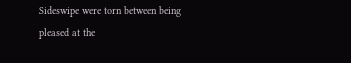Sideswipe were torn between being pleased at the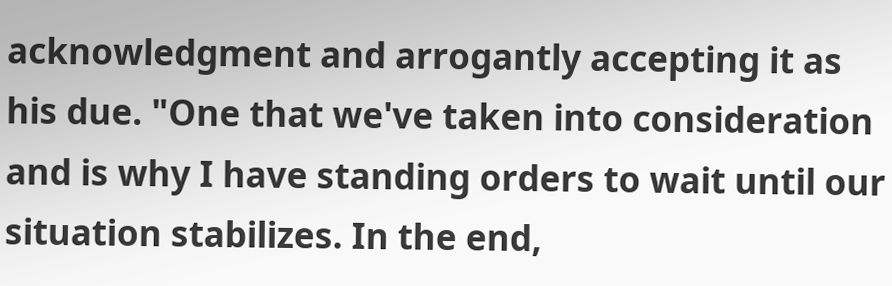acknowledgment and arrogantly accepting it as his due. "One that we've taken into consideration and is why I have standing orders to wait until our situation stabilizes. In the end,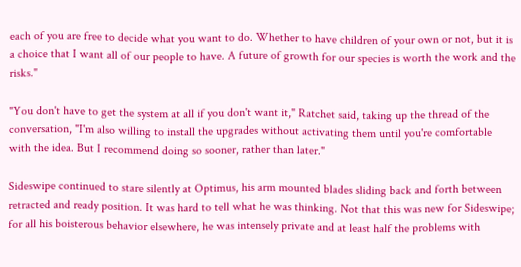each of you are free to decide what you want to do. Whether to have children of your own or not, but it is a choice that I want all of our people to have. A future of growth for our species is worth the work and the risks."

"You don't have to get the system at all if you don't want it," Ratchet said, taking up the thread of the conversation, "I'm also willing to install the upgrades without activating them until you're comfortable with the idea. But I recommend doing so sooner, rather than later."

Sideswipe continued to stare silently at Optimus, his arm mounted blades sliding back and forth between retracted and ready position. It was hard to tell what he was thinking. Not that this was new for Sideswipe; for all his boisterous behavior elsewhere, he was intensely private and at least half the problems with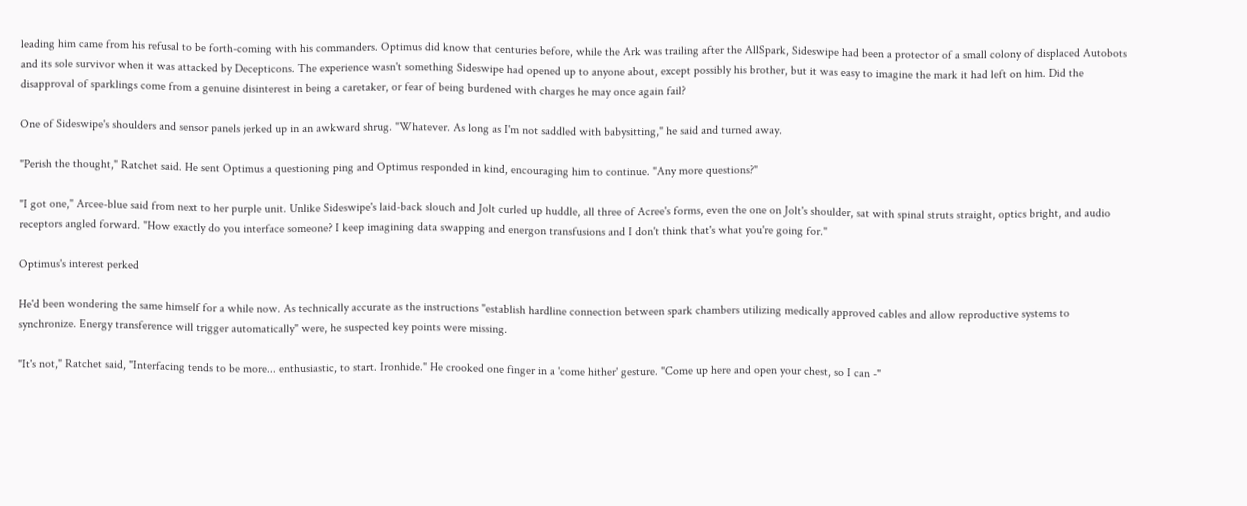leading him came from his refusal to be forth-coming with his commanders. Optimus did know that centuries before, while the Ark was trailing after the AllSpark, Sideswipe had been a protector of a small colony of displaced Autobots and its sole survivor when it was attacked by Decepticons. The experience wasn't something Sideswipe had opened up to anyone about, except possibly his brother, but it was easy to imagine the mark it had left on him. Did the disapproval of sparklings come from a genuine disinterest in being a caretaker, or fear of being burdened with charges he may once again fail?

One of Sideswipe's shoulders and sensor panels jerked up in an awkward shrug. "Whatever. As long as I'm not saddled with babysitting," he said and turned away.

"Perish the thought," Ratchet said. He sent Optimus a questioning ping and Optimus responded in kind, encouraging him to continue. "Any more questions?"

"I got one," Arcee-blue said from next to her purple unit. Unlike Sideswipe's laid-back slouch and Jolt curled up huddle, all three of Acree's forms, even the one on Jolt's shoulder, sat with spinal struts straight, optics bright, and audio receptors angled forward. "How exactly do you interface someone? I keep imagining data swapping and energon transfusions and I don't think that's what you're going for."

Optimus's interest perked

He'd been wondering the same himself for a while now. As technically accurate as the instructions "establish hardline connection between spark chambers utilizing medically approved cables and allow reproductive systems to synchronize. Energy transference will trigger automatically" were, he suspected key points were missing.

"It's not," Ratchet said, "Interfacing tends to be more... enthusiastic, to start. Ironhide." He crooked one finger in a 'come hither' gesture. "Come up here and open your chest, so I can -"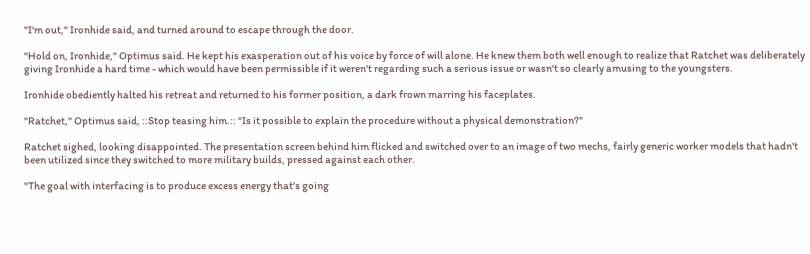"I'm out," Ironhide said, and turned around to escape through the door.

"Hold on, Ironhide," Optimus said. He kept his exasperation out of his voice by force of will alone. He knew them both well enough to realize that Ratchet was deliberately giving Ironhide a hard time - which would have been permissible if it weren't regarding such a serious issue or wasn't so clearly amusing to the youngsters.

Ironhide obediently halted his retreat and returned to his former position, a dark frown marring his faceplates.

"Ratchet," Optimus said, ::Stop teasing him.:: "Is it possible to explain the procedure without a physical demonstration?"

Ratchet sighed, looking disappointed. The presentation screen behind him flicked and switched over to an image of two mechs, fairly generic worker models that hadn't been utilized since they switched to more military builds, pressed against each other.

"The goal with interfacing is to produce excess energy that's going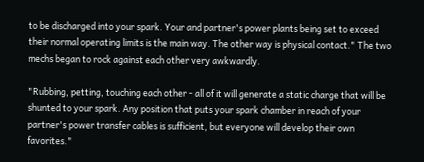to be discharged into your spark. Your and partner's power plants being set to exceed their normal operating limits is the main way. The other way is physical contact." The two mechs began to rock against each other very awkwardly.

"Rubbing, petting, touching each other - all of it will generate a static charge that will be shunted to your spark. Any position that puts your spark chamber in reach of your partner's power transfer cables is sufficient, but everyone will develop their own favorites."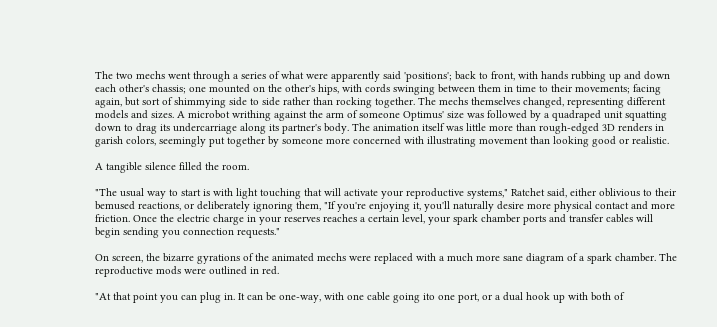The two mechs went through a series of what were apparently said 'positions'; back to front, with hands rubbing up and down each other's chassis; one mounted on the other's hips, with cords swinging between them in time to their movements; facing again, but sort of shimmying side to side rather than rocking together. The mechs themselves changed, representing different models and sizes. A microbot writhing against the arm of someone Optimus' size was followed by a quadraped unit squatting down to drag its undercarriage along its partner's body. The animation itself was little more than rough-edged 3D renders in garish colors, seemingly put together by someone more concerned with illustrating movement than looking good or realistic.

A tangible silence filled the room.

"The usual way to start is with light touching that will activate your reproductive systems," Ratchet said, either oblivious to their bemused reactions, or deliberately ignoring them, "If you're enjoying it, you'll naturally desire more physical contact and more friction. Once the electric charge in your reserves reaches a certain level, your spark chamber ports and transfer cables will begin sending you connection requests."

On screen, the bizarre gyrations of the animated mechs were replaced with a much more sane diagram of a spark chamber. The reproductive mods were outlined in red.

"At that point you can plug in. It can be one-way, with one cable going ito one port, or a dual hook up with both of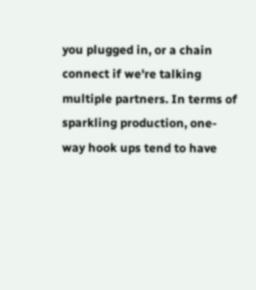you plugged in, or a chain connect if we're talking multiple partners. In terms of sparkling production, one-way hook ups tend to have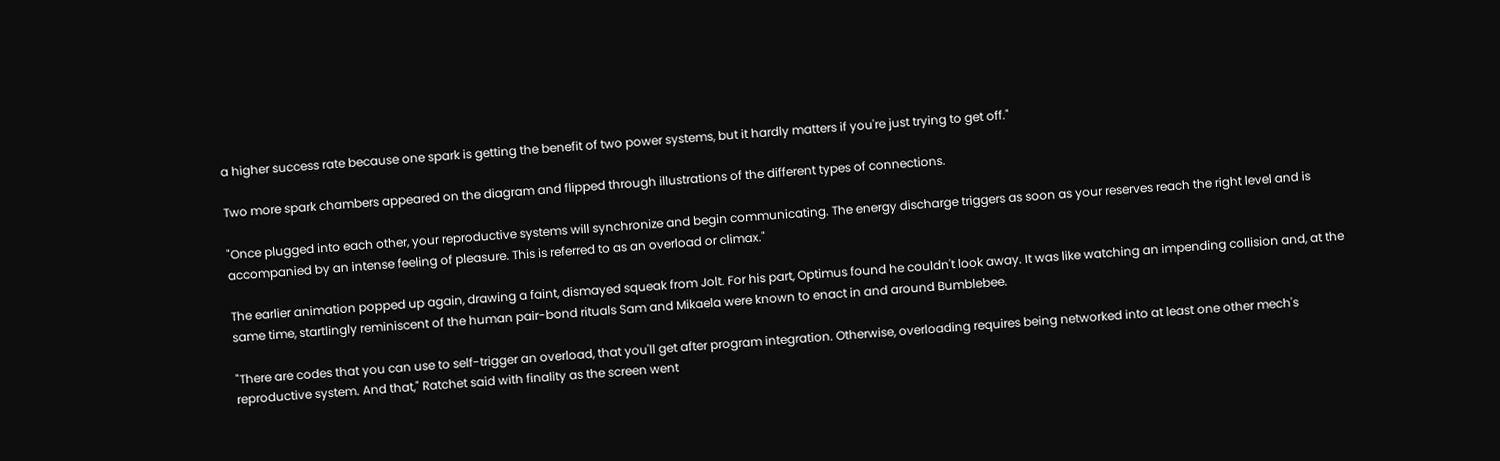a higher success rate because one spark is getting the benefit of two power systems, but it hardly matters if you're just trying to get off."

Two more spark chambers appeared on the diagram and flipped through illustrations of the different types of connections.

"Once plugged into each other, your reproductive systems will synchronize and begin communicating. The energy discharge triggers as soon as your reserves reach the right level and is accompanied by an intense feeling of pleasure. This is referred to as an overload or climax."

The earlier animation popped up again, drawing a faint, dismayed squeak from Jolt. For his part, Optimus found he couldn't look away. It was like watching an impending collision and, at the same time, startlingly reminiscent of the human pair-bond rituals Sam and Mikaela were known to enact in and around Bumblebee.

"There are codes that you can use to self-trigger an overload, that you'll get after program integration. Otherwise, overloading requires being networked into at least one other mech's reproductive system. And that," Ratchet said with finality as the screen went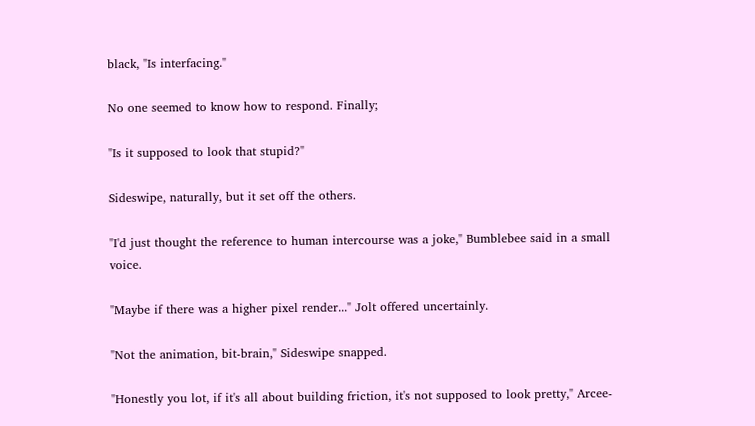black, "Is interfacing."

No one seemed to know how to respond. Finally;

"Is it supposed to look that stupid?"

Sideswipe, naturally, but it set off the others.

"I'd just thought the reference to human intercourse was a joke," Bumblebee said in a small voice.

"Maybe if there was a higher pixel render..." Jolt offered uncertainly.

"Not the animation, bit-brain," Sideswipe snapped.

"Honestly you lot, if it's all about building friction, it's not supposed to look pretty," Arcee-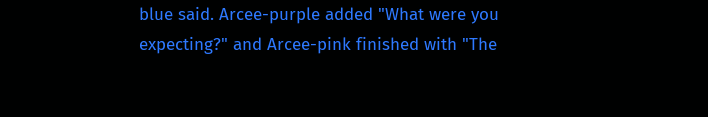blue said. Arcee-purple added "What were you expecting?" and Arcee-pink finished with "The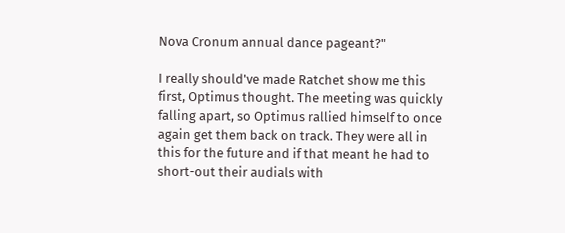Nova Cronum annual dance pageant?"

I really should've made Ratchet show me this first, Optimus thought. The meeting was quickly falling apart, so Optimus rallied himself to once again get them back on track. They were all in this for the future and if that meant he had to short-out their audials with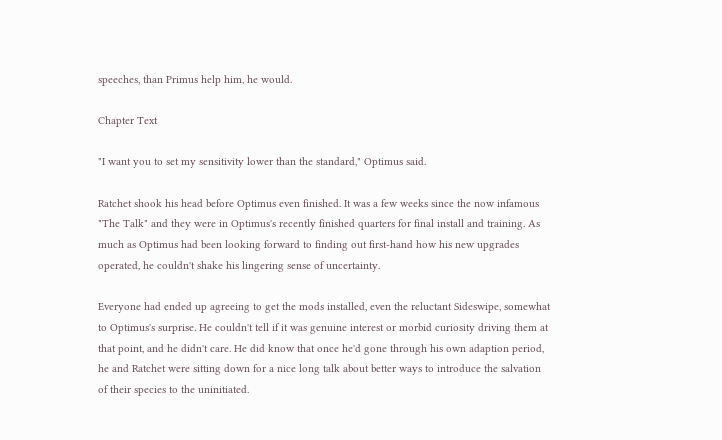speeches, than Primus help him, he would.

Chapter Text

"I want you to set my sensitivity lower than the standard," Optimus said.

Ratchet shook his head before Optimus even finished. It was a few weeks since the now infamous "The Talk" and they were in Optimus's recently finished quarters for final install and training. As much as Optimus had been looking forward to finding out first-hand how his new upgrades operated, he couldn't shake his lingering sense of uncertainty.

Everyone had ended up agreeing to get the mods installed, even the reluctant Sideswipe, somewhat to Optimus's surprise. He couldn't tell if it was genuine interest or morbid curiosity driving them at that point, and he didn't care. He did know that once he'd gone through his own adaption period, he and Ratchet were sitting down for a nice long talk about better ways to introduce the salvation of their species to the uninitiated.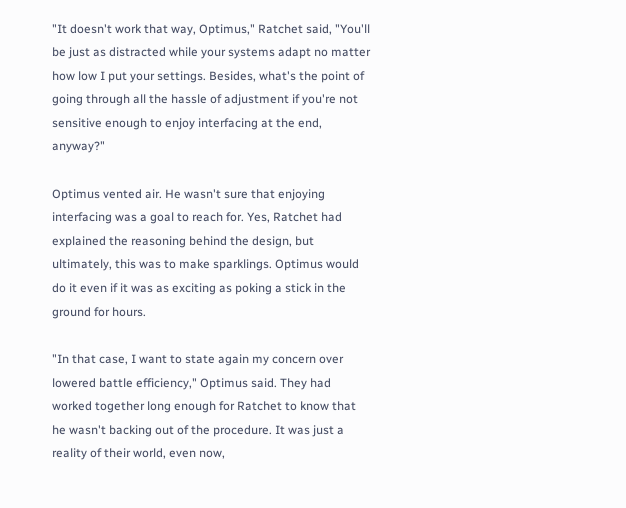"It doesn't work that way, Optimus," Ratchet said, "You'll be just as distracted while your systems adapt no matter how low I put your settings. Besides, what's the point of going through all the hassle of adjustment if you're not sensitive enough to enjoy interfacing at the end, anyway?"

Optimus vented air. He wasn't sure that enjoying interfacing was a goal to reach for. Yes, Ratchet had explained the reasoning behind the design, but ultimately, this was to make sparklings. Optimus would do it even if it was as exciting as poking a stick in the ground for hours.

"In that case, I want to state again my concern over lowered battle efficiency," Optimus said. They had worked together long enough for Ratchet to know that he wasn't backing out of the procedure. It was just a reality of their world, even now,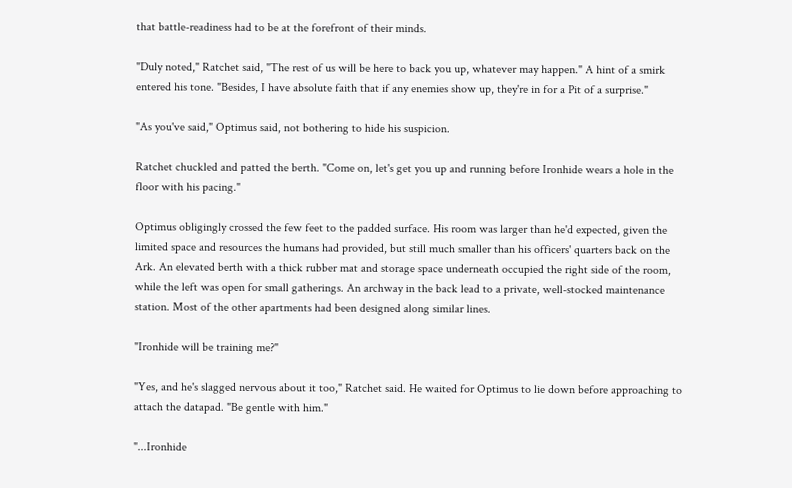that battle-readiness had to be at the forefront of their minds.

"Duly noted," Ratchet said, "The rest of us will be here to back you up, whatever may happen." A hint of a smirk entered his tone. "Besides, I have absolute faith that if any enemies show up, they're in for a Pit of a surprise."

"As you've said," Optimus said, not bothering to hide his suspicion.

Ratchet chuckled and patted the berth. "Come on, let's get you up and running before Ironhide wears a hole in the floor with his pacing."

Optimus obligingly crossed the few feet to the padded surface. His room was larger than he'd expected, given the limited space and resources the humans had provided, but still much smaller than his officers' quarters back on the Ark. An elevated berth with a thick rubber mat and storage space underneath occupied the right side of the room, while the left was open for small gatherings. An archway in the back lead to a private, well-stocked maintenance station. Most of the other apartments had been designed along similar lines.

"Ironhide will be training me?"

"Yes, and he's slagged nervous about it too," Ratchet said. He waited for Optimus to lie down before approaching to attach the datapad. "Be gentle with him."

"...Ironhide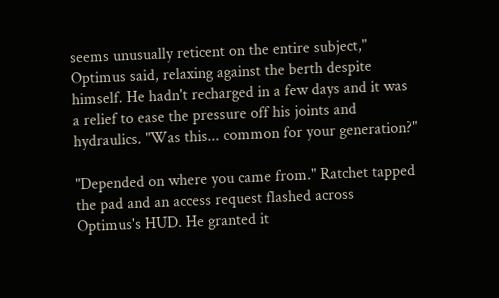seems unusually reticent on the entire subject," Optimus said, relaxing against the berth despite himself. He hadn't recharged in a few days and it was a relief to ease the pressure off his joints and hydraulics. "Was this... common for your generation?"

"Depended on where you came from." Ratchet tapped the pad and an access request flashed across Optimus's HUD. He granted it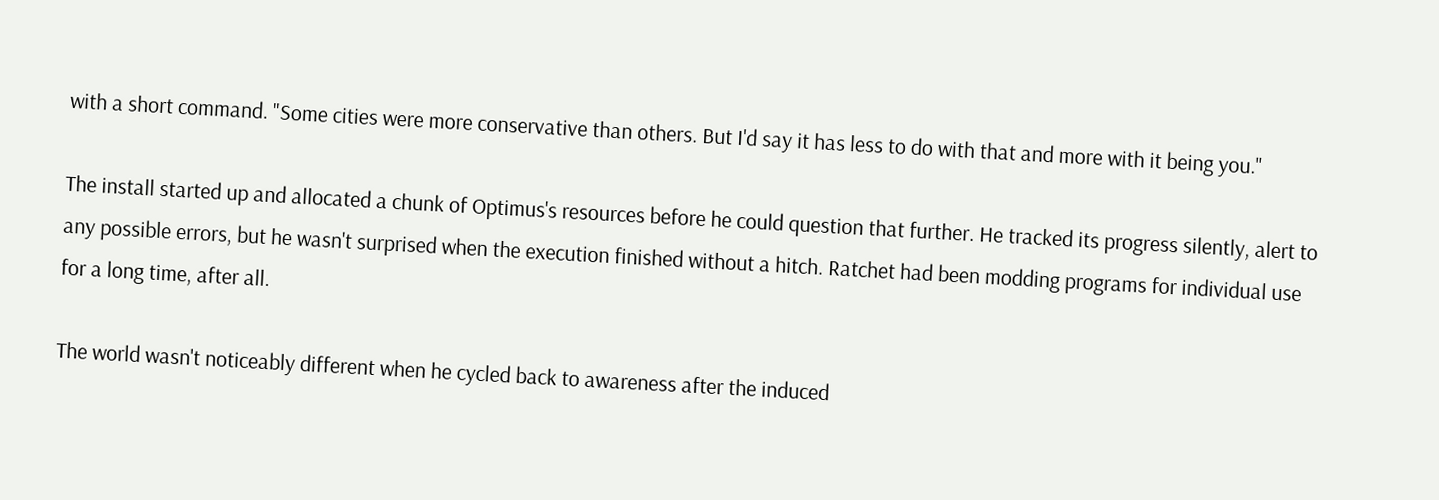with a short command. "Some cities were more conservative than others. But I'd say it has less to do with that and more with it being you."

The install started up and allocated a chunk of Optimus's resources before he could question that further. He tracked its progress silently, alert to any possible errors, but he wasn't surprised when the execution finished without a hitch. Ratchet had been modding programs for individual use for a long time, after all.

The world wasn't noticeably different when he cycled back to awareness after the induced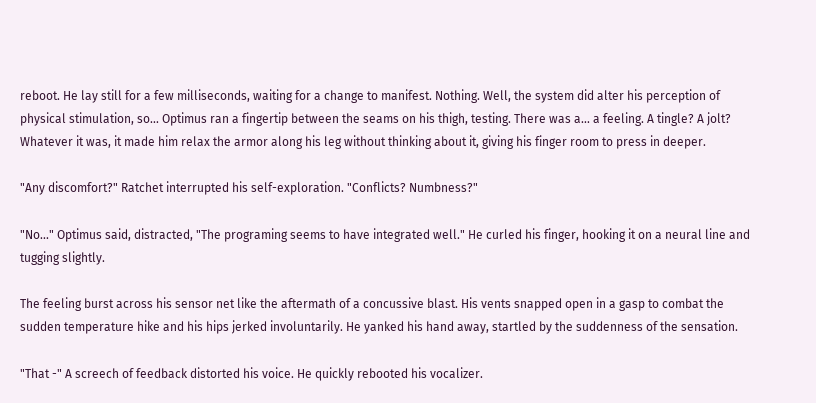reboot. He lay still for a few milliseconds, waiting for a change to manifest. Nothing. Well, the system did alter his perception of physical stimulation, so... Optimus ran a fingertip between the seams on his thigh, testing. There was a... a feeling. A tingle? A jolt? Whatever it was, it made him relax the armor along his leg without thinking about it, giving his finger room to press in deeper.

"Any discomfort?" Ratchet interrupted his self-exploration. "Conflicts? Numbness?"

"No..." Optimus said, distracted, "The programing seems to have integrated well." He curled his finger, hooking it on a neural line and tugging slightly.

The feeling burst across his sensor net like the aftermath of a concussive blast. His vents snapped open in a gasp to combat the sudden temperature hike and his hips jerked involuntarily. He yanked his hand away, startled by the suddenness of the sensation.

"That -" A screech of feedback distorted his voice. He quickly rebooted his vocalizer.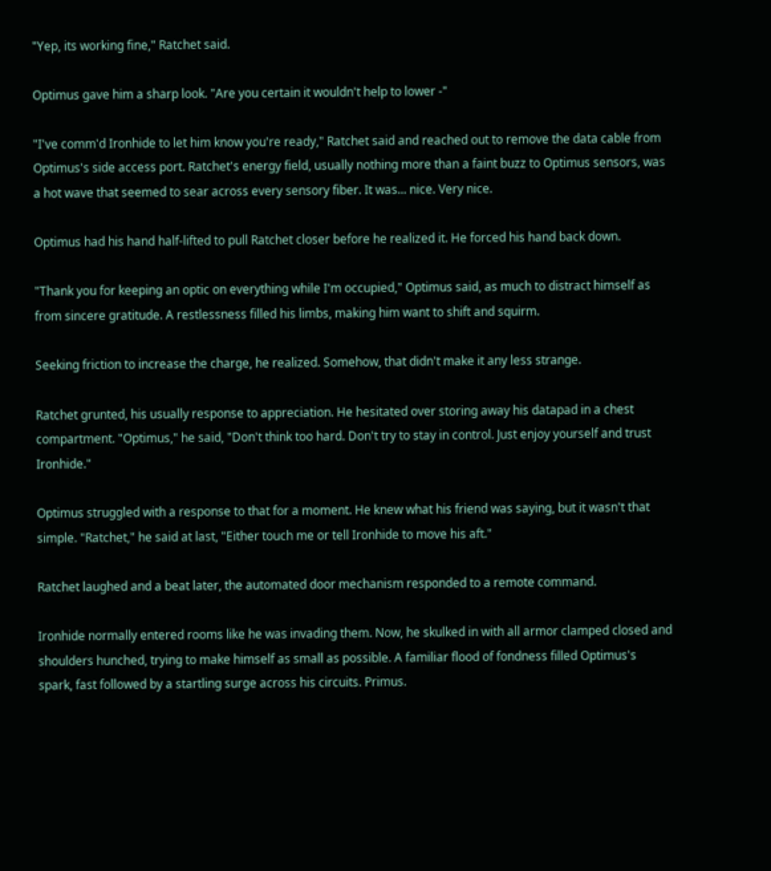"Yep, its working fine," Ratchet said.

Optimus gave him a sharp look. "Are you certain it wouldn't help to lower -"

"I've comm'd Ironhide to let him know you're ready," Ratchet said and reached out to remove the data cable from Optimus's side access port. Ratchet's energy field, usually nothing more than a faint buzz to Optimus sensors, was a hot wave that seemed to sear across every sensory fiber. It was... nice. Very nice.

Optimus had his hand half-lifted to pull Ratchet closer before he realized it. He forced his hand back down.

"Thank you for keeping an optic on everything while I'm occupied," Optimus said, as much to distract himself as from sincere gratitude. A restlessness filled his limbs, making him want to shift and squirm.

Seeking friction to increase the charge, he realized. Somehow, that didn't make it any less strange.

Ratchet grunted, his usually response to appreciation. He hesitated over storing away his datapad in a chest compartment. "Optimus," he said, "Don't think too hard. Don't try to stay in control. Just enjoy yourself and trust Ironhide."

Optimus struggled with a response to that for a moment. He knew what his friend was saying, but it wasn't that simple. "Ratchet," he said at last, "Either touch me or tell Ironhide to move his aft."

Ratchet laughed and a beat later, the automated door mechanism responded to a remote command.

Ironhide normally entered rooms like he was invading them. Now, he skulked in with all armor clamped closed and shoulders hunched, trying to make himself as small as possible. A familiar flood of fondness filled Optimus's spark, fast followed by a startling surge across his circuits. Primus.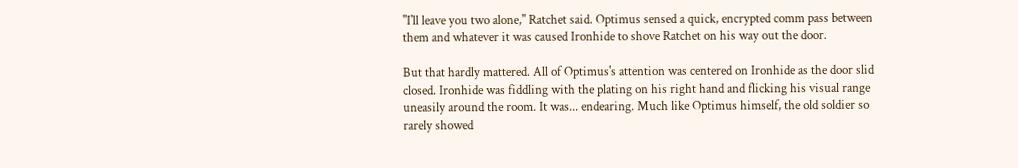"I'll leave you two alone," Ratchet said. Optimus sensed a quick, encrypted comm pass between them and whatever it was caused Ironhide to shove Ratchet on his way out the door.

But that hardly mattered. All of Optimus's attention was centered on Ironhide as the door slid closed. Ironhide was fiddling with the plating on his right hand and flicking his visual range uneasily around the room. It was... endearing. Much like Optimus himself, the old soldier so rarely showed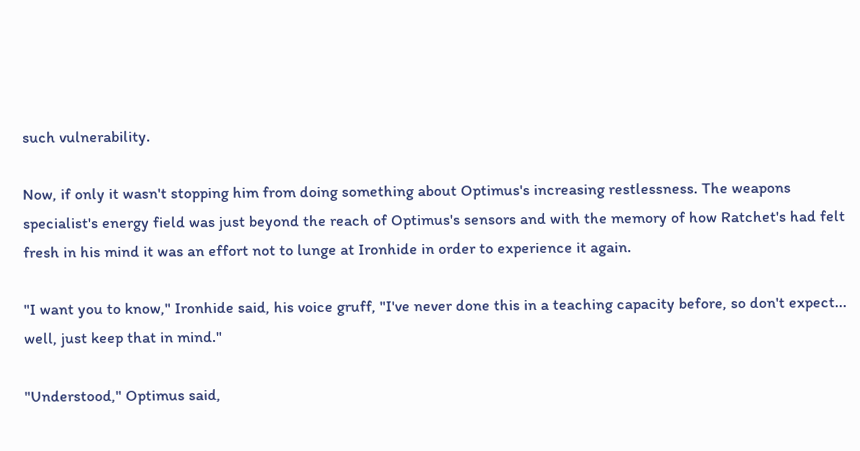such vulnerability.

Now, if only it wasn't stopping him from doing something about Optimus's increasing restlessness. The weapons specialist's energy field was just beyond the reach of Optimus's sensors and with the memory of how Ratchet's had felt fresh in his mind it was an effort not to lunge at Ironhide in order to experience it again.

"I want you to know," Ironhide said, his voice gruff, "I've never done this in a teaching capacity before, so don't expect... well, just keep that in mind."

"Understood," Optimus said,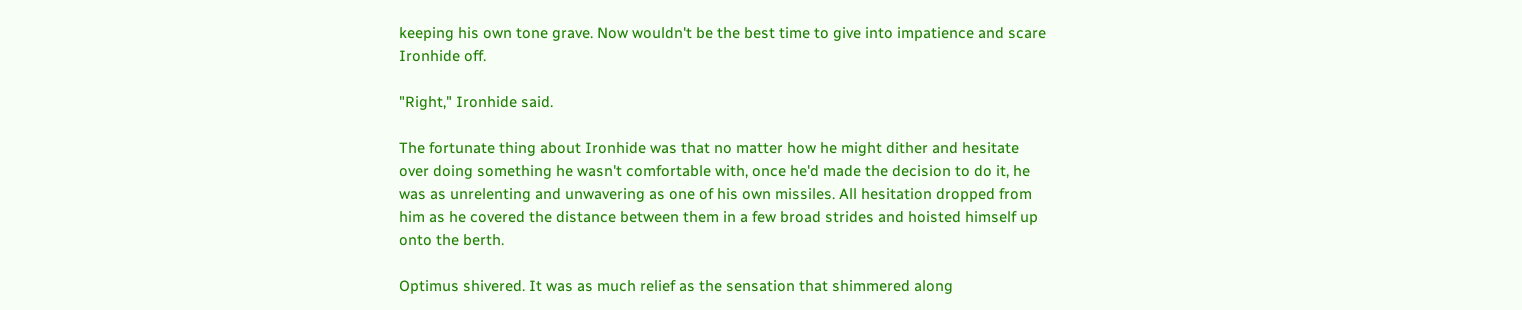keeping his own tone grave. Now wouldn't be the best time to give into impatience and scare Ironhide off.

"Right," Ironhide said.

The fortunate thing about Ironhide was that no matter how he might dither and hesitate over doing something he wasn't comfortable with, once he'd made the decision to do it, he was as unrelenting and unwavering as one of his own missiles. All hesitation dropped from him as he covered the distance between them in a few broad strides and hoisted himself up onto the berth.

Optimus shivered. It was as much relief as the sensation that shimmered along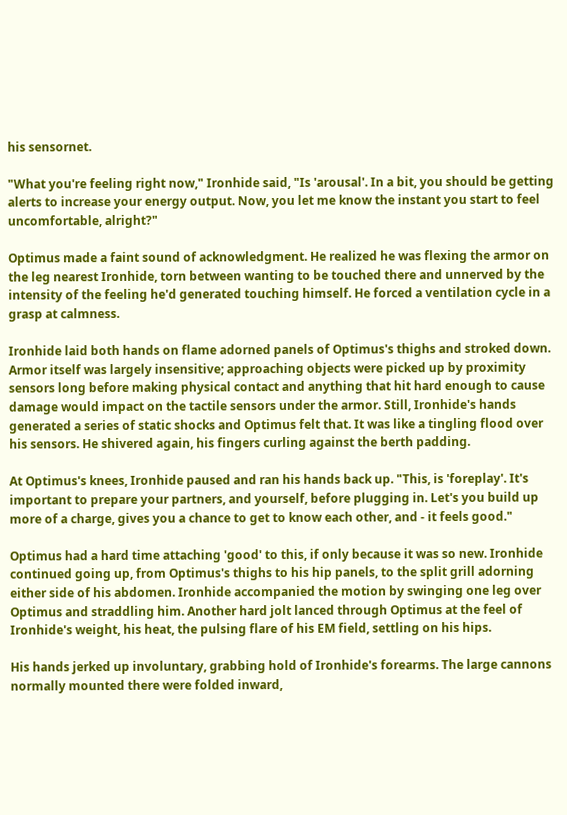his sensornet.

"What you're feeling right now," Ironhide said, "Is 'arousal'. In a bit, you should be getting alerts to increase your energy output. Now, you let me know the instant you start to feel uncomfortable, alright?"

Optimus made a faint sound of acknowledgment. He realized he was flexing the armor on the leg nearest Ironhide, torn between wanting to be touched there and unnerved by the intensity of the feeling he'd generated touching himself. He forced a ventilation cycle in a grasp at calmness.

Ironhide laid both hands on flame adorned panels of Optimus's thighs and stroked down. Armor itself was largely insensitive; approaching objects were picked up by proximity sensors long before making physical contact and anything that hit hard enough to cause damage would impact on the tactile sensors under the armor. Still, Ironhide's hands generated a series of static shocks and Optimus felt that. It was like a tingling flood over his sensors. He shivered again, his fingers curling against the berth padding.

At Optimus's knees, Ironhide paused and ran his hands back up. "This, is 'foreplay'. It's important to prepare your partners, and yourself, before plugging in. Let's you build up more of a charge, gives you a chance to get to know each other, and - it feels good."

Optimus had a hard time attaching 'good' to this, if only because it was so new. Ironhide continued going up, from Optimus's thighs to his hip panels, to the split grill adorning either side of his abdomen. Ironhide accompanied the motion by swinging one leg over Optimus and straddling him. Another hard jolt lanced through Optimus at the feel of Ironhide's weight, his heat, the pulsing flare of his EM field, settling on his hips.

His hands jerked up involuntary, grabbing hold of Ironhide's forearms. The large cannons normally mounted there were folded inward,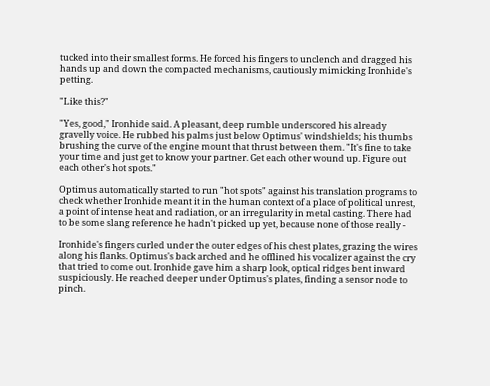tucked into their smallest forms. He forced his fingers to unclench and dragged his hands up and down the compacted mechanisms, cautiously mimicking Ironhide's petting.

"Like this?"

"Yes, good," Ironhide said. A pleasant, deep rumble underscored his already gravelly voice. He rubbed his palms just below Optimus' windshields; his thumbs brushing the curve of the engine mount that thrust between them. "It's fine to take your time and just get to know your partner. Get each other wound up. Figure out each other's hot spots."

Optimus automatically started to run "hot spots" against his translation programs to check whether Ironhide meant it in the human context of a place of political unrest, a point of intense heat and radiation, or an irregularity in metal casting. There had to be some slang reference he hadn't picked up yet, because none of those really -

Ironhide's fingers curled under the outer edges of his chest plates, grazing the wires along his flanks. Optimus's back arched and he offlined his vocalizer against the cry that tried to come out. Ironhide gave him a sharp look, optical ridges bent inward suspiciously. He reached deeper under Optimus's plates, finding a sensor node to pinch.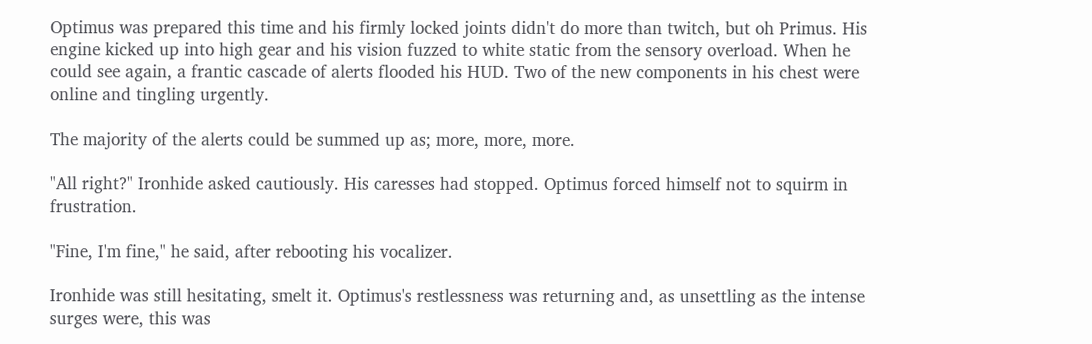Optimus was prepared this time and his firmly locked joints didn't do more than twitch, but oh Primus. His engine kicked up into high gear and his vision fuzzed to white static from the sensory overload. When he could see again, a frantic cascade of alerts flooded his HUD. Two of the new components in his chest were online and tingling urgently.

The majority of the alerts could be summed up as; more, more, more.

"All right?" Ironhide asked cautiously. His caresses had stopped. Optimus forced himself not to squirm in frustration.

"Fine, I'm fine," he said, after rebooting his vocalizer.

Ironhide was still hesitating, smelt it. Optimus's restlessness was returning and, as unsettling as the intense surges were, this was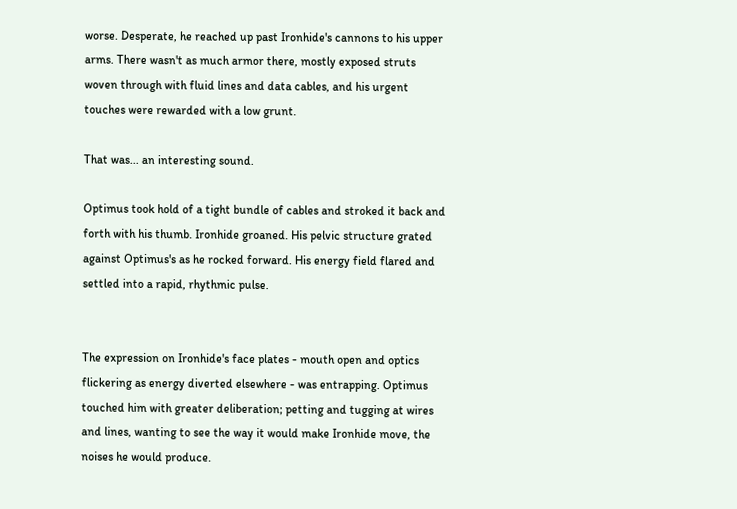worse. Desperate, he reached up past Ironhide's cannons to his upper arms. There wasn't as much armor there, mostly exposed struts woven through with fluid lines and data cables, and his urgent touches were rewarded with a low grunt.

That was... an interesting sound.

Optimus took hold of a tight bundle of cables and stroked it back and forth with his thumb. Ironhide groaned. His pelvic structure grated against Optimus's as he rocked forward. His energy field flared and settled into a rapid, rhythmic pulse.


The expression on Ironhide's face plates - mouth open and optics flickering as energy diverted elsewhere - was entrapping. Optimus touched him with greater deliberation; petting and tugging at wires and lines, wanting to see the way it would make Ironhide move, the noises he would produce.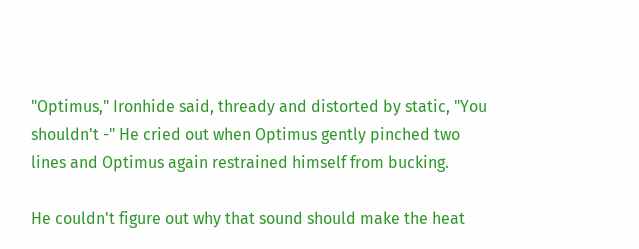"Optimus," Ironhide said, thready and distorted by static, "You shouldn't -" He cried out when Optimus gently pinched two lines and Optimus again restrained himself from bucking.

He couldn't figure out why that sound should make the heat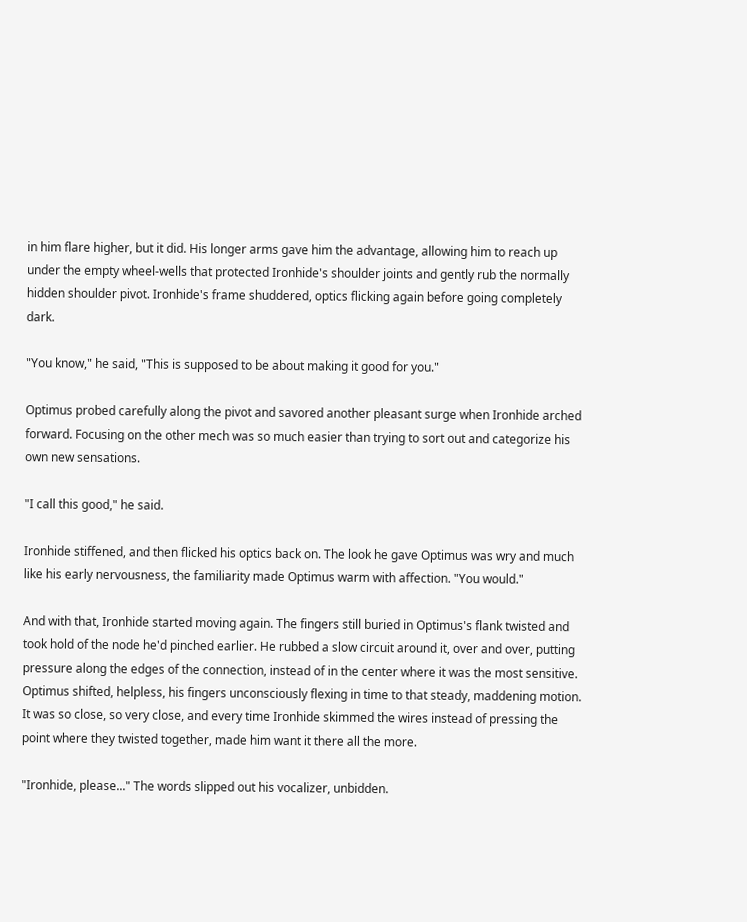in him flare higher, but it did. His longer arms gave him the advantage, allowing him to reach up under the empty wheel-wells that protected Ironhide's shoulder joints and gently rub the normally hidden shoulder pivot. Ironhide's frame shuddered, optics flicking again before going completely dark.

"You know," he said, "This is supposed to be about making it good for you."

Optimus probed carefully along the pivot and savored another pleasant surge when Ironhide arched forward. Focusing on the other mech was so much easier than trying to sort out and categorize his own new sensations.

"I call this good," he said.

Ironhide stiffened, and then flicked his optics back on. The look he gave Optimus was wry and much like his early nervousness, the familiarity made Optimus warm with affection. "You would."

And with that, Ironhide started moving again. The fingers still buried in Optimus's flank twisted and took hold of the node he'd pinched earlier. He rubbed a slow circuit around it, over and over, putting pressure along the edges of the connection, instead of in the center where it was the most sensitive. Optimus shifted, helpless, his fingers unconsciously flexing in time to that steady, maddening motion. It was so close, so very close, and every time Ironhide skimmed the wires instead of pressing the point where they twisted together, made him want it there all the more.

"Ironhide, please..." The words slipped out his vocalizer, unbidden.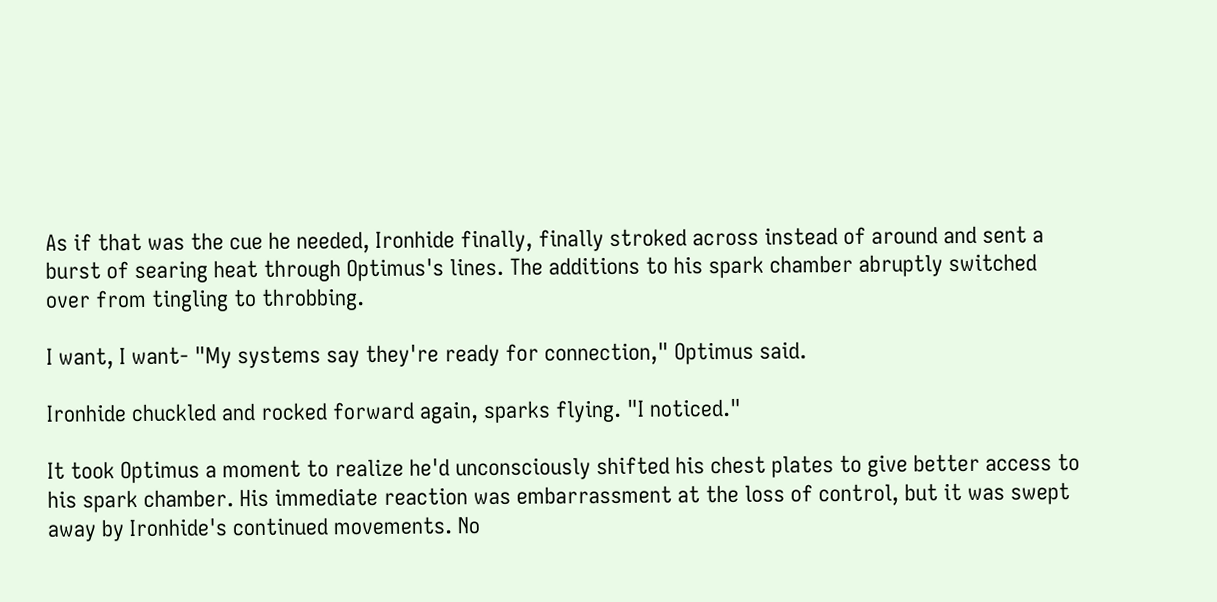As if that was the cue he needed, Ironhide finally, finally stroked across instead of around and sent a burst of searing heat through Optimus's lines. The additions to his spark chamber abruptly switched over from tingling to throbbing.

I want, I want- "My systems say they're ready for connection," Optimus said.

Ironhide chuckled and rocked forward again, sparks flying. "I noticed."

It took Optimus a moment to realize he'd unconsciously shifted his chest plates to give better access to his spark chamber. His immediate reaction was embarrassment at the loss of control, but it was swept away by Ironhide's continued movements. No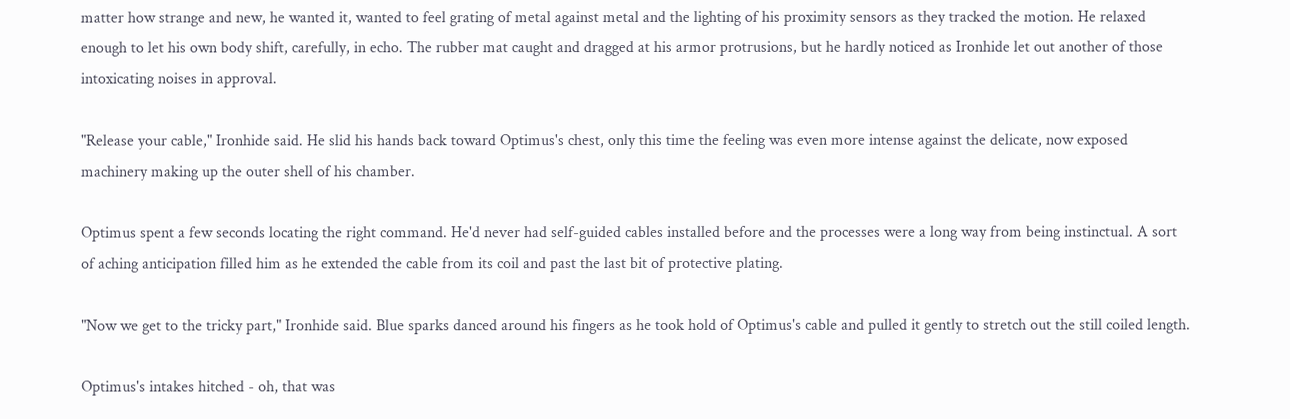matter how strange and new, he wanted it, wanted to feel grating of metal against metal and the lighting of his proximity sensors as they tracked the motion. He relaxed enough to let his own body shift, carefully, in echo. The rubber mat caught and dragged at his armor protrusions, but he hardly noticed as Ironhide let out another of those intoxicating noises in approval.

"Release your cable," Ironhide said. He slid his hands back toward Optimus's chest, only this time the feeling was even more intense against the delicate, now exposed machinery making up the outer shell of his chamber.

Optimus spent a few seconds locating the right command. He'd never had self-guided cables installed before and the processes were a long way from being instinctual. A sort of aching anticipation filled him as he extended the cable from its coil and past the last bit of protective plating.

"Now we get to the tricky part," Ironhide said. Blue sparks danced around his fingers as he took hold of Optimus's cable and pulled it gently to stretch out the still coiled length.

Optimus's intakes hitched - oh, that was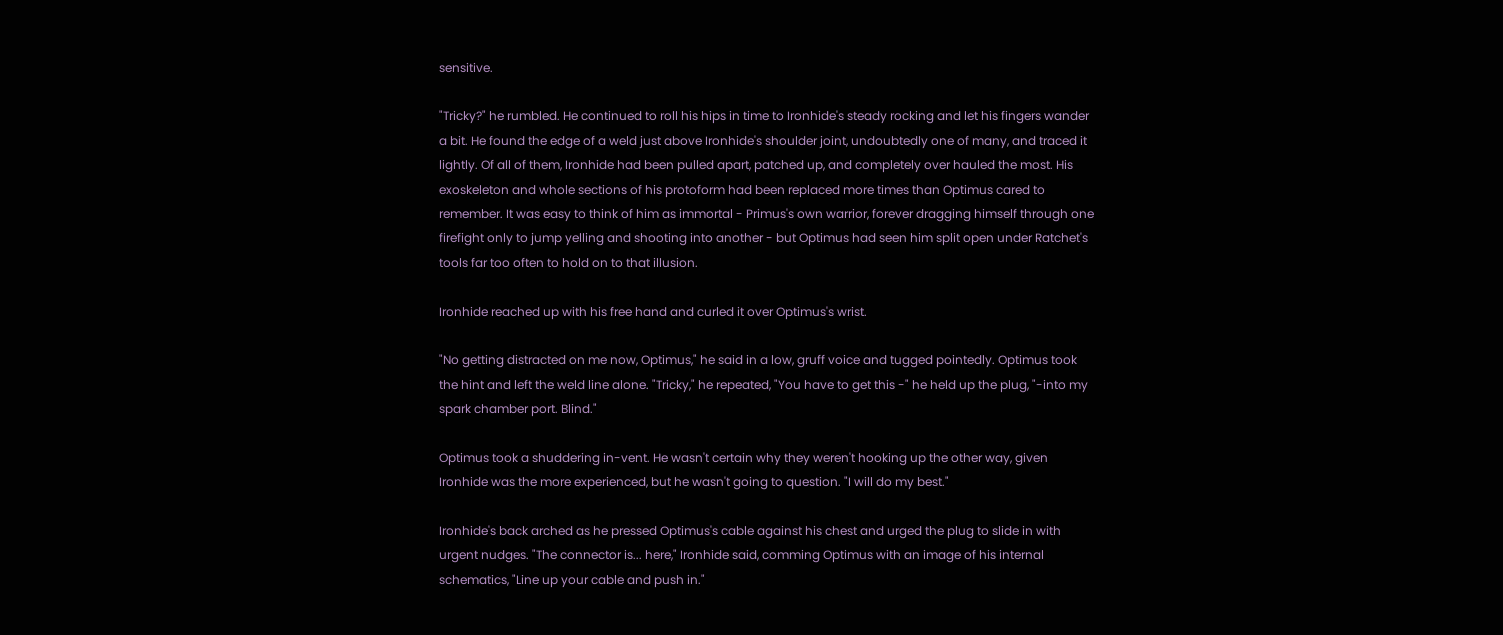sensitive.

"Tricky?" he rumbled. He continued to roll his hips in time to Ironhide's steady rocking and let his fingers wander a bit. He found the edge of a weld just above Ironhide's shoulder joint, undoubtedly one of many, and traced it lightly. Of all of them, Ironhide had been pulled apart, patched up, and completely over hauled the most. His exoskeleton and whole sections of his protoform had been replaced more times than Optimus cared to remember. It was easy to think of him as immortal - Primus's own warrior, forever dragging himself through one firefight only to jump yelling and shooting into another - but Optimus had seen him split open under Ratchet's tools far too often to hold on to that illusion.

Ironhide reached up with his free hand and curled it over Optimus's wrist.

"No getting distracted on me now, Optimus," he said in a low, gruff voice and tugged pointedly. Optimus took the hint and left the weld line alone. "Tricky," he repeated, "You have to get this -" he held up the plug, "-into my spark chamber port. Blind."

Optimus took a shuddering in-vent. He wasn't certain why they weren't hooking up the other way, given Ironhide was the more experienced, but he wasn't going to question. "I will do my best."

Ironhide's back arched as he pressed Optimus's cable against his chest and urged the plug to slide in with urgent nudges. "The connector is... here," Ironhide said, comming Optimus with an image of his internal schematics, "Line up your cable and push in."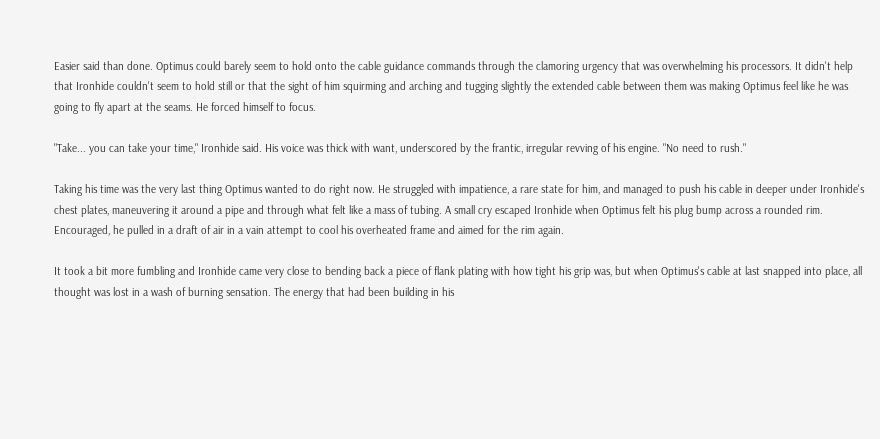Easier said than done. Optimus could barely seem to hold onto the cable guidance commands through the clamoring urgency that was overwhelming his processors. It didn't help that Ironhide couldn't seem to hold still or that the sight of him squirming and arching and tugging slightly the extended cable between them was making Optimus feel like he was going to fly apart at the seams. He forced himself to focus.

"Take... you can take your time," Ironhide said. His voice was thick with want, underscored by the frantic, irregular revving of his engine. "No need to rush."

Taking his time was the very last thing Optimus wanted to do right now. He struggled with impatience, a rare state for him, and managed to push his cable in deeper under Ironhide's chest plates, maneuvering it around a pipe and through what felt like a mass of tubing. A small cry escaped Ironhide when Optimus felt his plug bump across a rounded rim. Encouraged, he pulled in a draft of air in a vain attempt to cool his overheated frame and aimed for the rim again.

It took a bit more fumbling and Ironhide came very close to bending back a piece of flank plating with how tight his grip was, but when Optimus's cable at last snapped into place, all thought was lost in a wash of burning sensation. The energy that had been building in his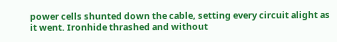power cells shunted down the cable, setting every circuit alight as it went. Ironhide thrashed and without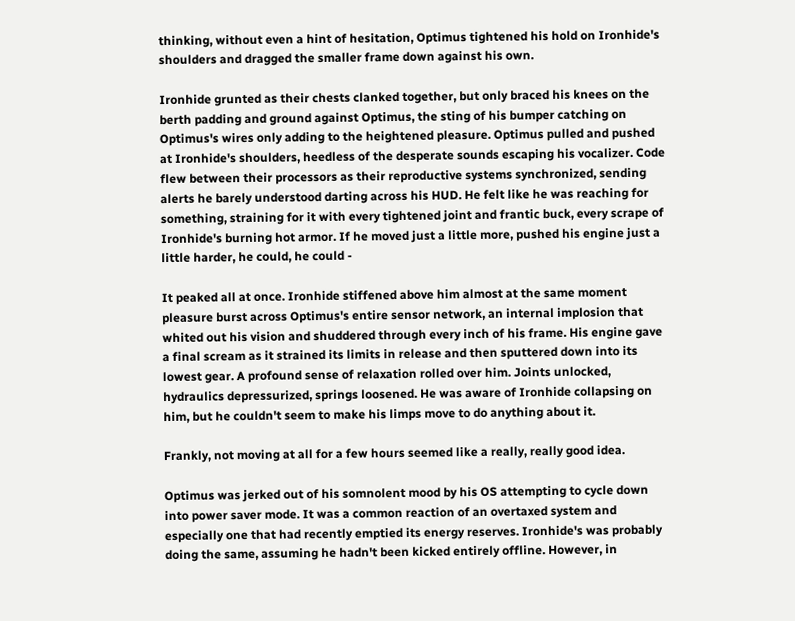thinking, without even a hint of hesitation, Optimus tightened his hold on Ironhide's shoulders and dragged the smaller frame down against his own.

Ironhide grunted as their chests clanked together, but only braced his knees on the berth padding and ground against Optimus, the sting of his bumper catching on Optimus's wires only adding to the heightened pleasure. Optimus pulled and pushed at Ironhide's shoulders, heedless of the desperate sounds escaping his vocalizer. Code flew between their processors as their reproductive systems synchronized, sending alerts he barely understood darting across his HUD. He felt like he was reaching for something, straining for it with every tightened joint and frantic buck, every scrape of Ironhide's burning hot armor. If he moved just a little more, pushed his engine just a little harder, he could, he could -

It peaked all at once. Ironhide stiffened above him almost at the same moment pleasure burst across Optimus's entire sensor network, an internal implosion that whited out his vision and shuddered through every inch of his frame. His engine gave a final scream as it strained its limits in release and then sputtered down into its lowest gear. A profound sense of relaxation rolled over him. Joints unlocked, hydraulics depressurized, springs loosened. He was aware of Ironhide collapsing on him, but he couldn't seem to make his limps move to do anything about it.

Frankly, not moving at all for a few hours seemed like a really, really good idea.

Optimus was jerked out of his somnolent mood by his OS attempting to cycle down into power saver mode. It was a common reaction of an overtaxed system and especially one that had recently emptied its energy reserves. Ironhide's was probably doing the same, assuming he hadn't been kicked entirely offline. However, in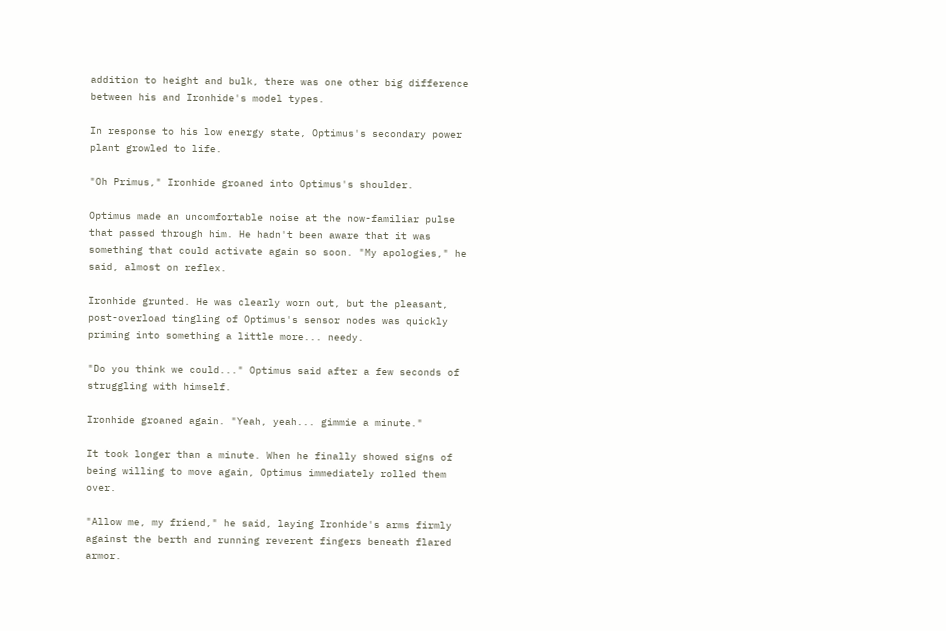addition to height and bulk, there was one other big difference between his and Ironhide's model types.

In response to his low energy state, Optimus's secondary power plant growled to life.

"Oh Primus," Ironhide groaned into Optimus's shoulder.

Optimus made an uncomfortable noise at the now-familiar pulse that passed through him. He hadn't been aware that it was something that could activate again so soon. "My apologies," he said, almost on reflex.

Ironhide grunted. He was clearly worn out, but the pleasant, post-overload tingling of Optimus's sensor nodes was quickly priming into something a little more... needy.

"Do you think we could..." Optimus said after a few seconds of struggling with himself.

Ironhide groaned again. "Yeah, yeah... gimmie a minute."

It took longer than a minute. When he finally showed signs of being willing to move again, Optimus immediately rolled them over.

"Allow me, my friend," he said, laying Ironhide's arms firmly against the berth and running reverent fingers beneath flared armor.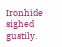Ironhide sighed gustily.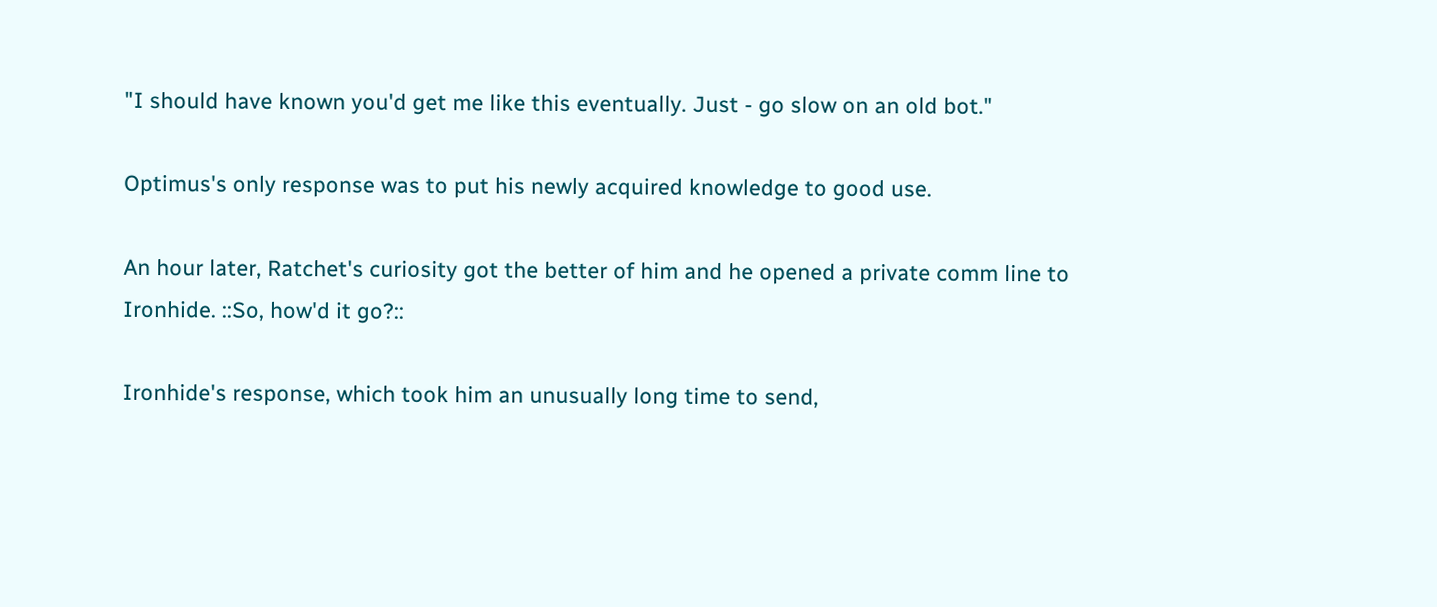"I should have known you'd get me like this eventually. Just - go slow on an old bot."

Optimus's only response was to put his newly acquired knowledge to good use.

An hour later, Ratchet's curiosity got the better of him and he opened a private comm line to Ironhide. ::So, how'd it go?::

Ironhide's response, which took him an unusually long time to send,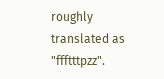roughly translated as "ffftttpzz".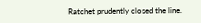Ratchet prudently closed the line.